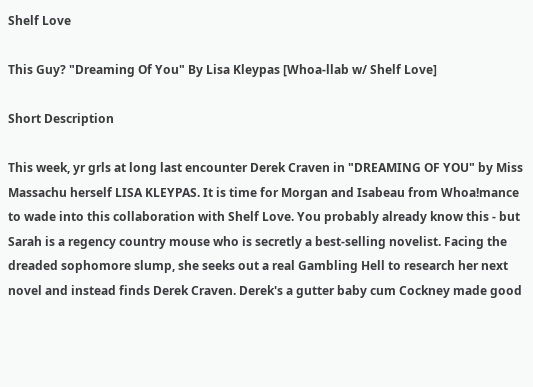Shelf Love

This Guy? "Dreaming Of You" By Lisa Kleypas [Whoa-llab w/ Shelf Love]

Short Description

This week, yr grls at long last encounter Derek Craven in "DREAMING OF YOU" by Miss Massachu herself LISA KLEYPAS. It is time for Morgan and Isabeau from Whoa!mance to wade into this collaboration with Shelf Love. You probably already know this - but Sarah is a regency country mouse who is secretly a best-selling novelist. Facing the dreaded sophomore slump, she seeks out a real Gambling Hell to research her next novel and instead finds Derek Craven. Derek's a gutter baby cum Cockney made good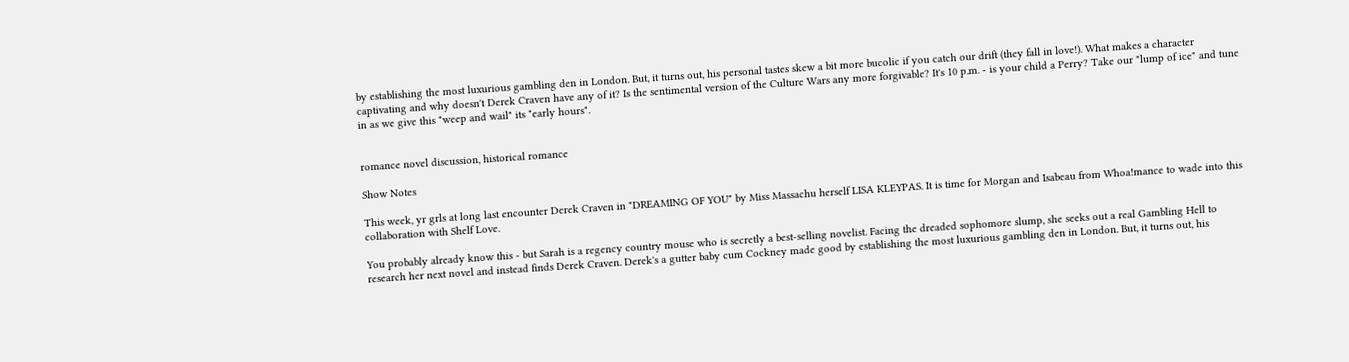by establishing the most luxurious gambling den in London. But, it turns out, his personal tastes skew a bit more bucolic if you catch our drift (they fall in love!). What makes a character captivating and why doesn't Derek Craven have any of it? Is the sentimental version of the Culture Wars any more forgivable? It's 10 p.m. - is your child a Perry? Take our "lump of ice" and tune in as we give this "weep and wail" its "early hours".


romance novel discussion, historical romance

Show Notes

This week, yr grls at long last encounter Derek Craven in "DREAMING OF YOU" by Miss Massachu herself LISA KLEYPAS. It is time for Morgan and Isabeau from Whoa!mance to wade into this collaboration with Shelf Love.

You probably already know this - but Sarah is a regency country mouse who is secretly a best-selling novelist. Facing the dreaded sophomore slump, she seeks out a real Gambling Hell to research her next novel and instead finds Derek Craven. Derek's a gutter baby cum Cockney made good by establishing the most luxurious gambling den in London. But, it turns out, his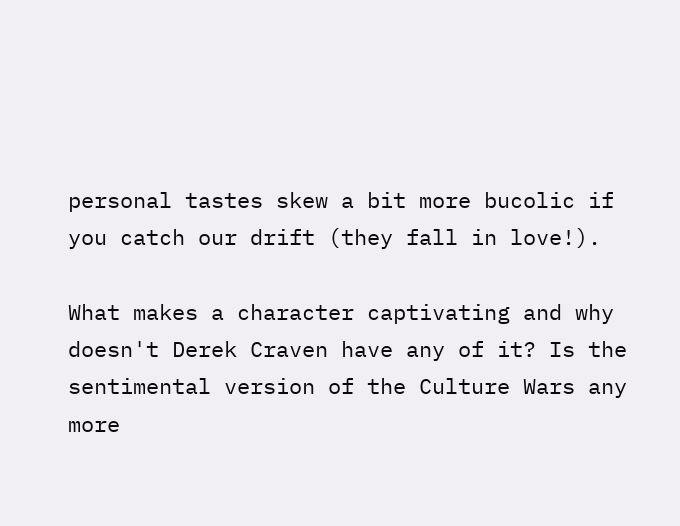personal tastes skew a bit more bucolic if you catch our drift (they fall in love!).

What makes a character captivating and why doesn't Derek Craven have any of it? Is the sentimental version of the Culture Wars any more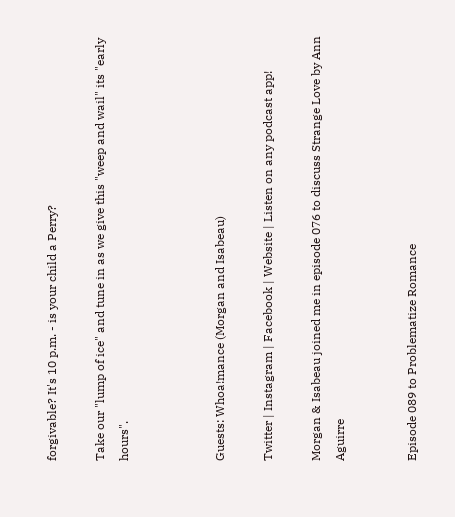forgivable? It's 10 p.m. - is your child a Perry?

Take our "lump of ice" and tune in as we give this "weep and wail" its "early hours".



Guests: Whoa!mance (Morgan and Isabeau)

Twitter | Instagram | Facebook | Website | Listen on any podcast app!

Morgan & Isabeau joined me in episode 076 to discuss Strange Love by Ann Aguirre


Episode 089 to Problematize Romance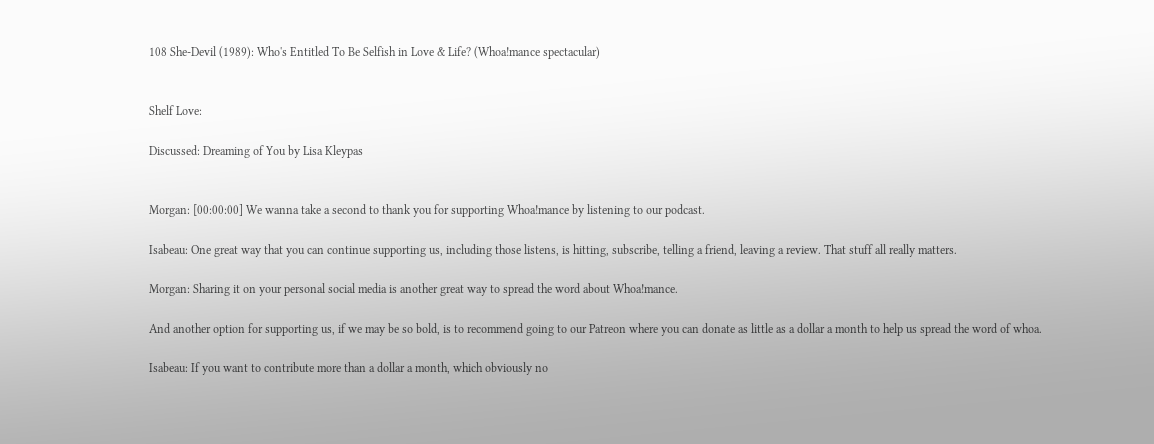108 She-Devil (1989): Who's Entitled To Be Selfish in Love & Life? (Whoa!mance spectacular)


Shelf Love:

Discussed: Dreaming of You by Lisa Kleypas


Morgan: [00:00:00] We wanna take a second to thank you for supporting Whoa!mance by listening to our podcast.

Isabeau: One great way that you can continue supporting us, including those listens, is hitting, subscribe, telling a friend, leaving a review. That stuff all really matters.

Morgan: Sharing it on your personal social media is another great way to spread the word about Whoa!mance.

And another option for supporting us, if we may be so bold, is to recommend going to our Patreon where you can donate as little as a dollar a month to help us spread the word of whoa.

Isabeau: If you want to contribute more than a dollar a month, which obviously no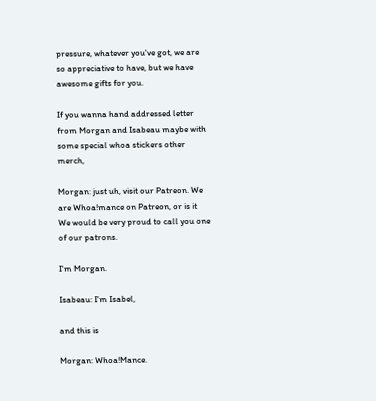pressure, whatever you've got, we are so appreciative to have, but we have awesome gifts for you.

If you wanna hand addressed letter from Morgan and Isabeau maybe with some special whoa stickers other merch,

Morgan: just uh, visit our Patreon. We are Whoa!mance on Patreon, or is it We would be very proud to call you one of our patrons.

I'm Morgan.

Isabeau: I'm Isabel,

and this is

Morgan: Whoa!Mance.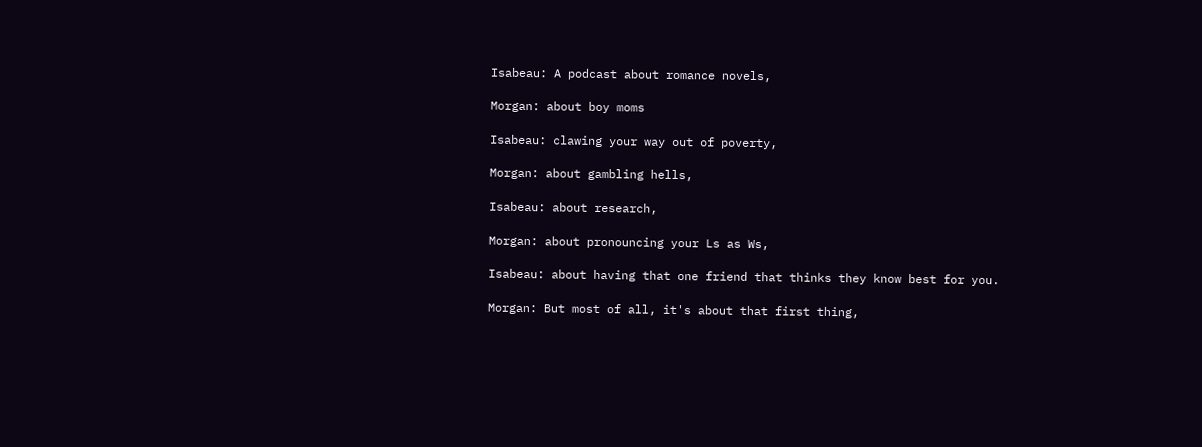Isabeau: A podcast about romance novels,

Morgan: about boy moms

Isabeau: clawing your way out of poverty,

Morgan: about gambling hells,

Isabeau: about research,

Morgan: about pronouncing your Ls as Ws,

Isabeau: about having that one friend that thinks they know best for you.

Morgan: But most of all, it's about that first thing,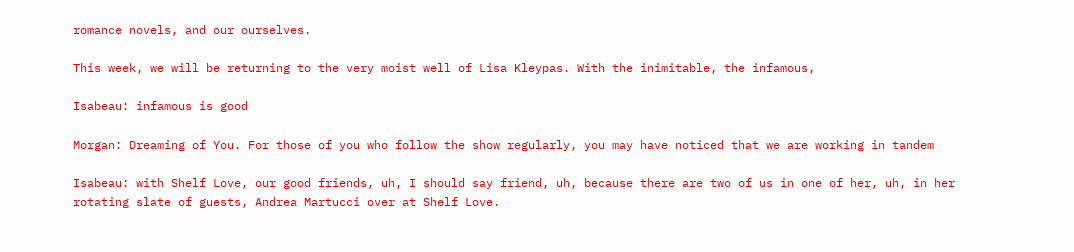romance novels, and our ourselves.

This week, we will be returning to the very moist well of Lisa Kleypas. With the inimitable, the infamous,

Isabeau: infamous is good

Morgan: Dreaming of You. For those of you who follow the show regularly, you may have noticed that we are working in tandem

Isabeau: with Shelf Love, our good friends, uh, I should say friend, uh, because there are two of us in one of her, uh, in her rotating slate of guests, Andrea Martucci over at Shelf Love.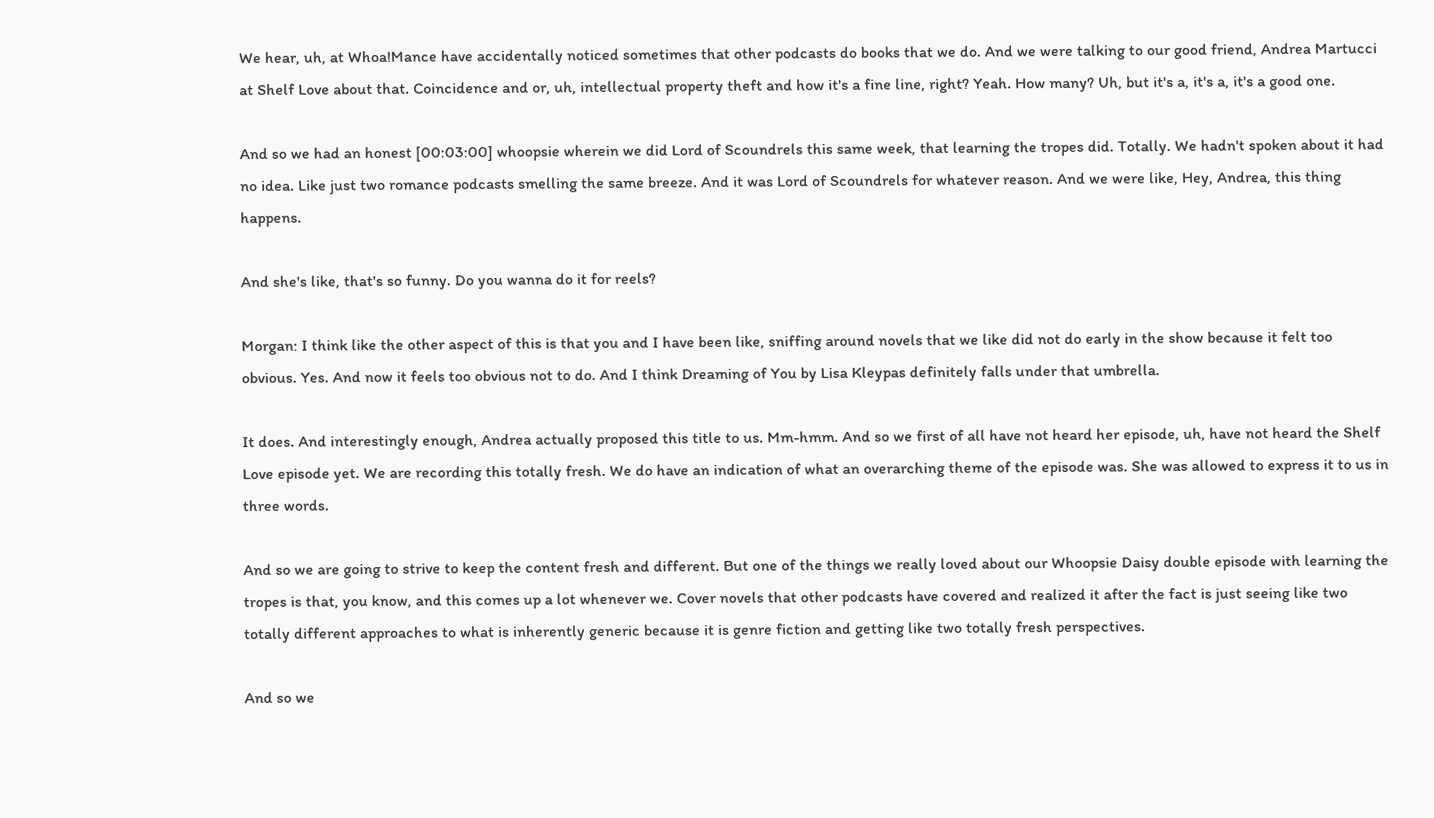We hear, uh, at Whoa!Mance have accidentally noticed sometimes that other podcasts do books that we do. And we were talking to our good friend, Andrea Martucci at Shelf Love about that. Coincidence and or, uh, intellectual property theft and how it's a fine line, right? Yeah. How many? Uh, but it's a, it's a, it's a good one.

And so we had an honest [00:03:00] whoopsie wherein we did Lord of Scoundrels this same week, that learning the tropes did. Totally. We hadn't spoken about it had no idea. Like just two romance podcasts smelling the same breeze. And it was Lord of Scoundrels for whatever reason. And we were like, Hey, Andrea, this thing happens.

And she's like, that's so funny. Do you wanna do it for reels?

Morgan: I think like the other aspect of this is that you and I have been like, sniffing around novels that we like did not do early in the show because it felt too obvious. Yes. And now it feels too obvious not to do. And I think Dreaming of You by Lisa Kleypas definitely falls under that umbrella.

It does. And interestingly enough, Andrea actually proposed this title to us. Mm-hmm. And so we first of all have not heard her episode, uh, have not heard the Shelf Love episode yet. We are recording this totally fresh. We do have an indication of what an overarching theme of the episode was. She was allowed to express it to us in three words.

And so we are going to strive to keep the content fresh and different. But one of the things we really loved about our Whoopsie Daisy double episode with learning the tropes is that, you know, and this comes up a lot whenever we. Cover novels that other podcasts have covered and realized it after the fact is just seeing like two totally different approaches to what is inherently generic because it is genre fiction and getting like two totally fresh perspectives.

And so we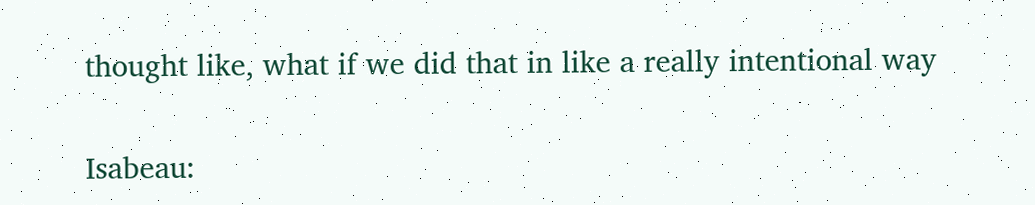thought like, what if we did that in like a really intentional way

Isabeau: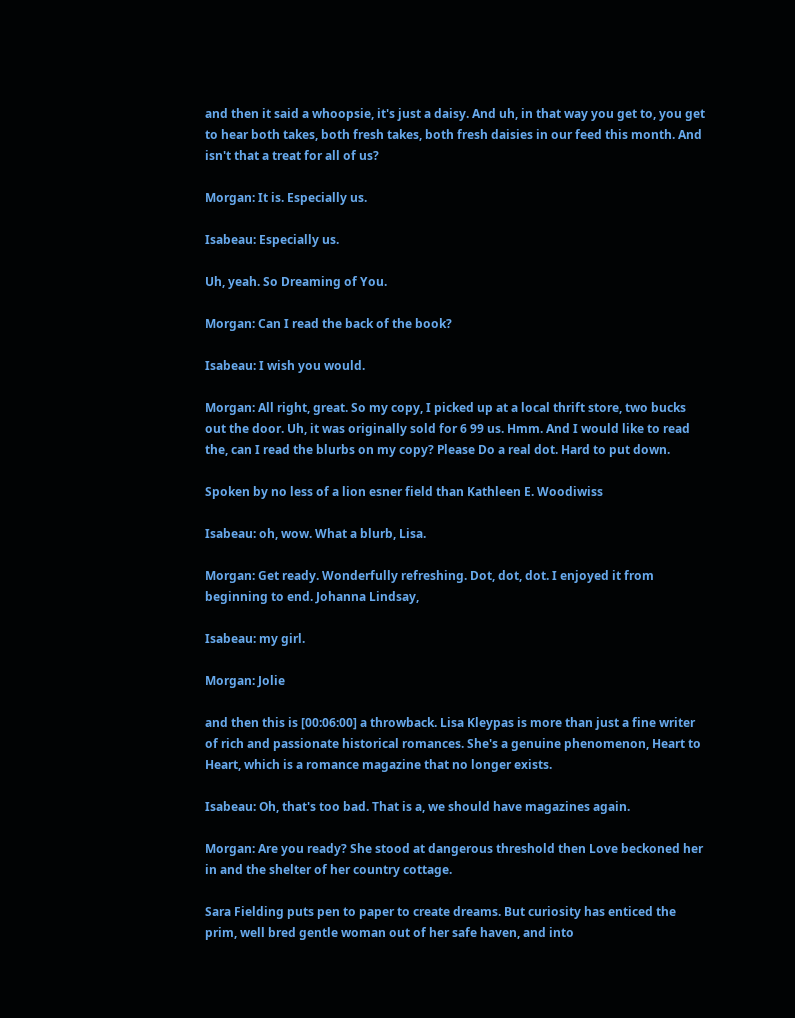and then it said a whoopsie, it's just a daisy. And uh, in that way you get to, you get to hear both takes, both fresh takes, both fresh daisies in our feed this month. And isn't that a treat for all of us?

Morgan: It is. Especially us.

Isabeau: Especially us.

Uh, yeah. So Dreaming of You.

Morgan: Can I read the back of the book?

Isabeau: I wish you would.

Morgan: All right, great. So my copy, I picked up at a local thrift store, two bucks out the door. Uh, it was originally sold for 6 99 us. Hmm. And I would like to read the, can I read the blurbs on my copy? Please Do a real dot. Hard to put down.

Spoken by no less of a lion esner field than Kathleen E. Woodiwiss

Isabeau: oh, wow. What a blurb, Lisa.

Morgan: Get ready. Wonderfully refreshing. Dot, dot, dot. I enjoyed it from beginning to end. Johanna Lindsay,

Isabeau: my girl.

Morgan: Jolie

and then this is [00:06:00] a throwback. Lisa Kleypas is more than just a fine writer of rich and passionate historical romances. She's a genuine phenomenon, Heart to Heart, which is a romance magazine that no longer exists.

Isabeau: Oh, that's too bad. That is a, we should have magazines again.

Morgan: Are you ready? She stood at dangerous threshold then Love beckoned her in and the shelter of her country cottage.

Sara Fielding puts pen to paper to create dreams. But curiosity has enticed the prim, well bred gentle woman out of her safe haven, and into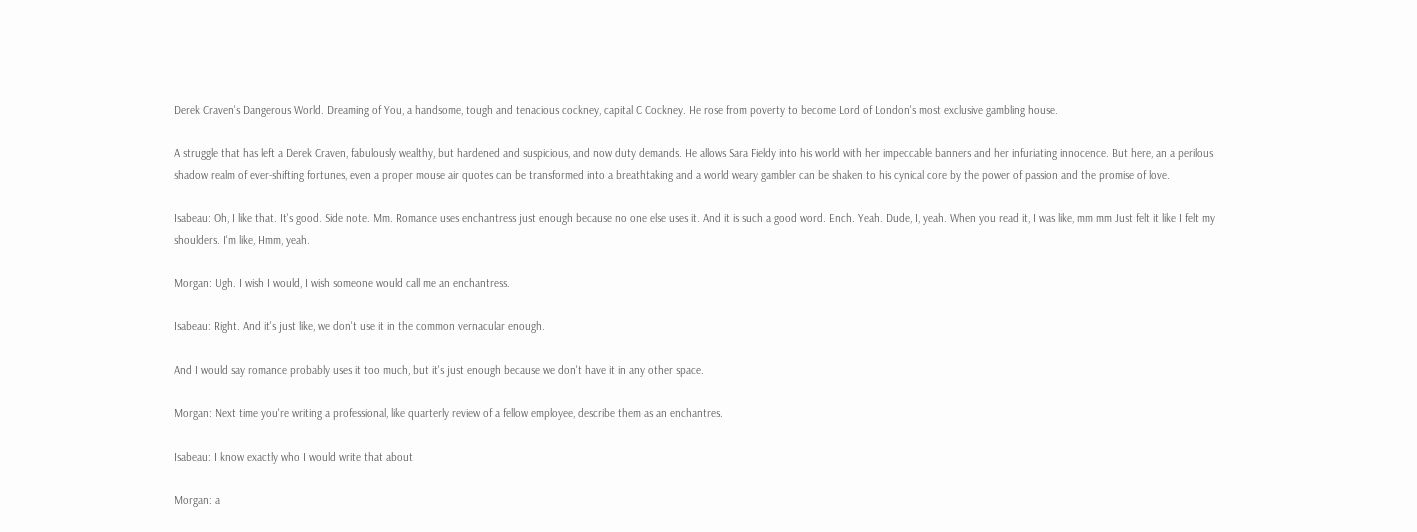Derek Craven's Dangerous World. Dreaming of You, a handsome, tough and tenacious cockney, capital C Cockney. He rose from poverty to become Lord of London's most exclusive gambling house.

A struggle that has left a Derek Craven, fabulously wealthy, but hardened and suspicious, and now duty demands. He allows Sara Fieldy into his world with her impeccable banners and her infuriating innocence. But here, an a perilous shadow realm of ever-shifting fortunes, even a proper mouse air quotes can be transformed into a breathtaking and a world weary gambler can be shaken to his cynical core by the power of passion and the promise of love.

Isabeau: Oh, I like that. It's good. Side note. Mm. Romance uses enchantress just enough because no one else uses it. And it is such a good word. Ench. Yeah. Dude, I, yeah. When you read it, I was like, mm mm Just felt it like I felt my shoulders. I'm like, Hmm, yeah.

Morgan: Ugh. I wish I would, I wish someone would call me an enchantress.

Isabeau: Right. And it's just like, we don't use it in the common vernacular enough.

And I would say romance probably uses it too much, but it's just enough because we don't have it in any other space.

Morgan: Next time you're writing a professional, like quarterly review of a fellow employee, describe them as an enchantres.

Isabeau: I know exactly who I would write that about

Morgan: a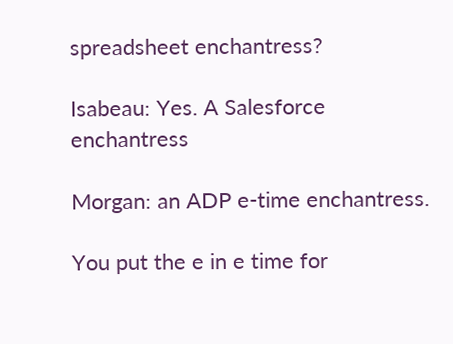spreadsheet enchantress?

Isabeau: Yes. A Salesforce enchantress

Morgan: an ADP e-time enchantress.

You put the e in e time for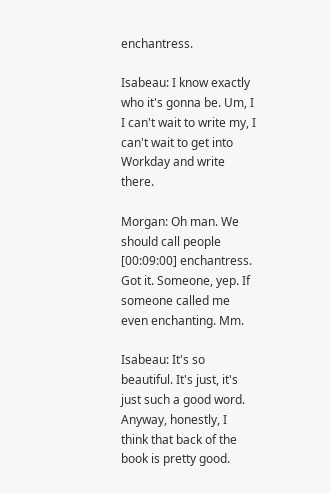enchantress.

Isabeau: I know exactly who it's gonna be. Um, I I can't wait to write my, I can't wait to get into Workday and write there.

Morgan: Oh man. We should call people [00:09:00] enchantress. Got it. Someone, yep. If someone called me even enchanting. Mm.

Isabeau: It's so beautiful. It's just, it's just such a good word. Anyway, honestly, I think that back of the book is pretty good.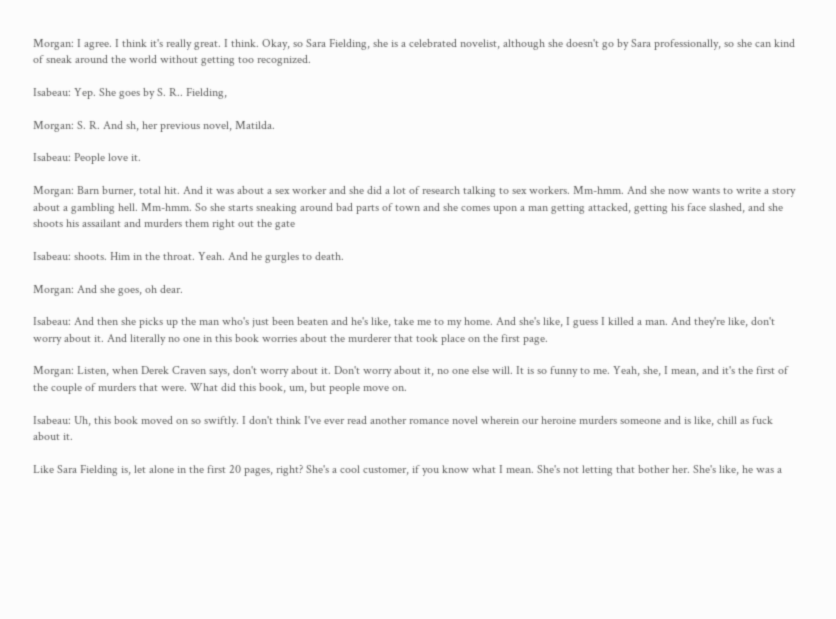Morgan: I agree. I think it's really great. I think. Okay, so Sara Fielding, she is a celebrated novelist, although she doesn't go by Sara professionally, so she can kind of sneak around the world without getting too recognized.

Isabeau: Yep. She goes by S. R.. Fielding,

Morgan: S. R. And sh, her previous novel, Matilda.

Isabeau: People love it.

Morgan: Barn burner, total hit. And it was about a sex worker and she did a lot of research talking to sex workers. Mm-hmm. And she now wants to write a story about a gambling hell. Mm-hmm. So she starts sneaking around bad parts of town and she comes upon a man getting attacked, getting his face slashed, and she shoots his assailant and murders them right out the gate

Isabeau: shoots. Him in the throat. Yeah. And he gurgles to death.

Morgan: And she goes, oh dear.

Isabeau: And then she picks up the man who's just been beaten and he's like, take me to my home. And she's like, I guess I killed a man. And they're like, don't worry about it. And literally no one in this book worries about the murderer that took place on the first page.

Morgan: Listen, when Derek Craven says, don't worry about it. Don't worry about it, no one else will. It is so funny to me. Yeah, she, I mean, and it's the first of the couple of murders that were. What did this book, um, but people move on.

Isabeau: Uh, this book moved on so swiftly. I don't think I've ever read another romance novel wherein our heroine murders someone and is like, chill as fuck about it.

Like Sara Fielding is, let alone in the first 20 pages, right? She's a cool customer, if you know what I mean. She's not letting that bother her. She's like, he was a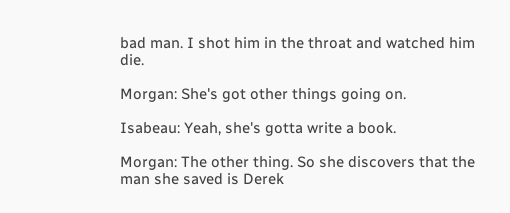bad man. I shot him in the throat and watched him die.

Morgan: She's got other things going on.

Isabeau: Yeah, she's gotta write a book.

Morgan: The other thing. So she discovers that the man she saved is Derek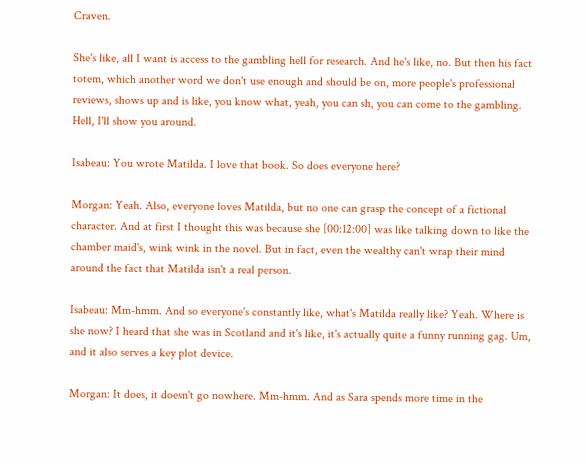Craven.

She's like, all I want is access to the gambling hell for research. And he's like, no. But then his fact totem, which another word we don't use enough and should be on, more people's professional reviews, shows up and is like, you know what, yeah, you can sh, you can come to the gambling. Hell, I'll show you around.

Isabeau: You wrote Matilda. I love that book. So does everyone here?

Morgan: Yeah. Also, everyone loves Matilda, but no one can grasp the concept of a fictional character. And at first I thought this was because she [00:12:00] was like talking down to like the chamber maid's, wink wink in the novel. But in fact, even the wealthy can't wrap their mind around the fact that Matilda isn't a real person.

Isabeau: Mm-hmm. And so everyone's constantly like, what's Matilda really like? Yeah. Where is she now? I heard that she was in Scotland and it's like, it's actually quite a funny running gag. Um, and it also serves a key plot device.

Morgan: It does, it doesn't go nowhere. Mm-hmm. And as Sara spends more time in the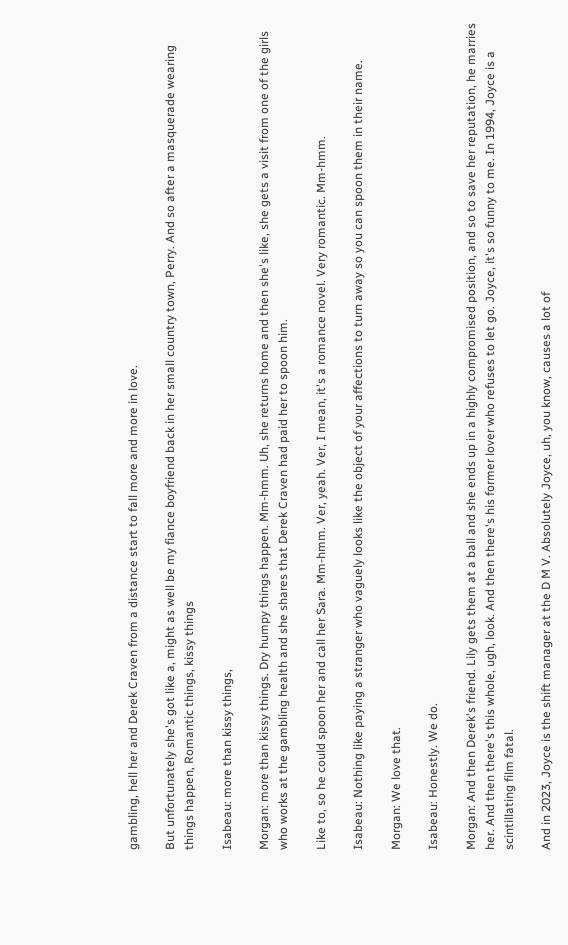gambling, hell her and Derek Craven from a distance start to fall more and more in love.

But unfortunately she's got like a, might as well be my fiance boyfriend back in her small country town, Perry. And so after a masquerade wearing things happen, Romantic things, kissy things

Isabeau: more than kissy things,

Morgan: more than kissy things. Dry humpy things happen. Mm-hmm. Uh, she returns home and then she's like, she gets a visit from one of the girls who works at the gambling health and she shares that Derek Craven had paid her to spoon him.

Like to, so he could spoon her and call her Sara. Mm-hmm. Ver, yeah. Ver, I mean, it's a romance novel. Very romantic. Mm-hmm.

Isabeau: Nothing like paying a stranger who vaguely looks like the object of your affections to turn away so you can spoon them in their name.

Morgan: We love that.

Isabeau: Honestly. We do.

Morgan: And then Derek's friend. Lily gets them at a ball and she ends up in a highly compromised position, and so to save her reputation, he marries her. And then there's this whole, ugh, look. And then there's his former lover who refuses to let go. Joyce, it's so funny to me. In 1994, Joyce is a scintillating film fatal.

And in 2023, Joyce is the shift manager at the D M V. Absolutely Joyce, uh, you know, causes a lot of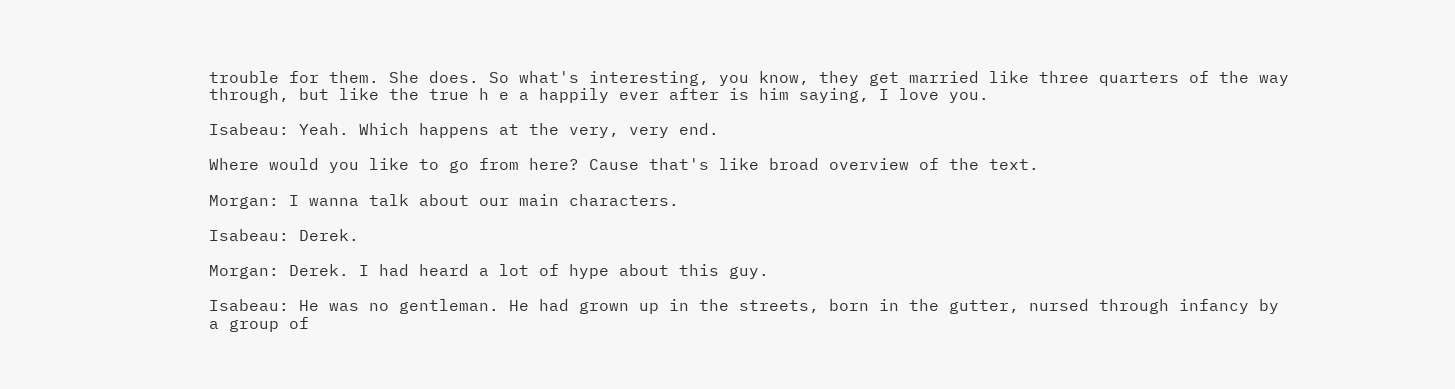trouble for them. She does. So what's interesting, you know, they get married like three quarters of the way through, but like the true h e a happily ever after is him saying, I love you.

Isabeau: Yeah. Which happens at the very, very end.

Where would you like to go from here? Cause that's like broad overview of the text.

Morgan: I wanna talk about our main characters.

Isabeau: Derek.

Morgan: Derek. I had heard a lot of hype about this guy.

Isabeau: He was no gentleman. He had grown up in the streets, born in the gutter, nursed through infancy by a group of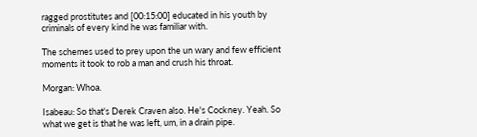ragged prostitutes and [00:15:00] educated in his youth by criminals of every kind he was familiar with.

The schemes used to prey upon the un wary and few efficient moments it took to rob a man and crush his throat.

Morgan: Whoa.

Isabeau: So that's Derek Craven also. He's Cockney. Yeah. So what we get is that he was left, um, in a drain pipe.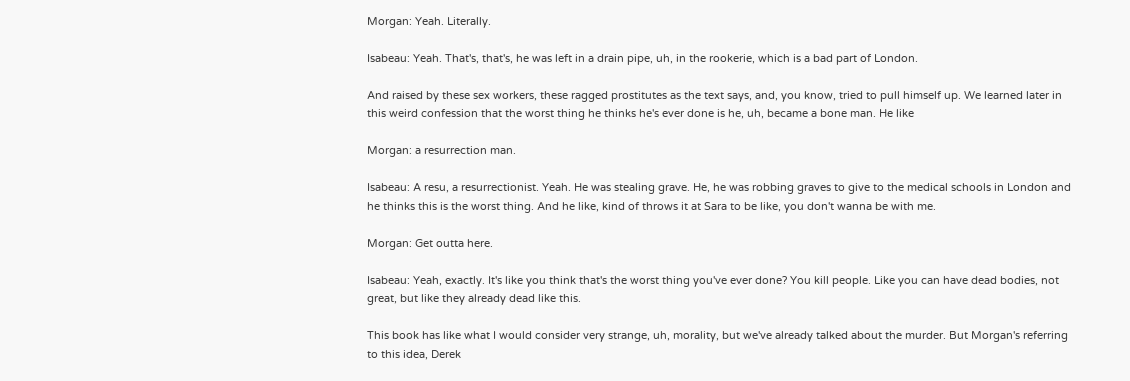Morgan: Yeah. Literally.

Isabeau: Yeah. That's, that's, he was left in a drain pipe, uh, in the rookerie, which is a bad part of London.

And raised by these sex workers, these ragged prostitutes as the text says, and, you know, tried to pull himself up. We learned later in this weird confession that the worst thing he thinks he's ever done is he, uh, became a bone man. He like

Morgan: a resurrection man.

Isabeau: A resu, a resurrectionist. Yeah. He was stealing grave. He, he was robbing graves to give to the medical schools in London and he thinks this is the worst thing. And he like, kind of throws it at Sara to be like, you don't wanna be with me.

Morgan: Get outta here.

Isabeau: Yeah, exactly. It's like you think that's the worst thing you've ever done? You kill people. Like you can have dead bodies, not great, but like they already dead like this.

This book has like what I would consider very strange, uh, morality, but we've already talked about the murder. But Morgan's referring to this idea, Derek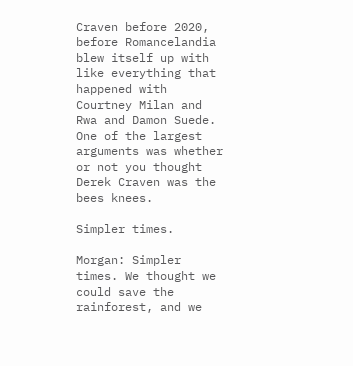Craven before 2020, before Romancelandia blew itself up with like everything that happened with Courtney Milan and Rwa and Damon Suede. One of the largest arguments was whether or not you thought Derek Craven was the bees knees.

Simpler times.

Morgan: Simpler times. We thought we could save the rainforest, and we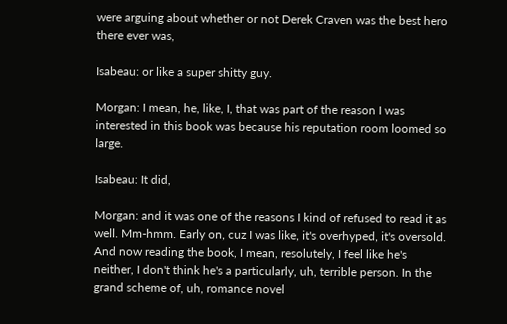were arguing about whether or not Derek Craven was the best hero there ever was,

Isabeau: or like a super shitty guy.

Morgan: I mean, he, like, I, that was part of the reason I was interested in this book was because his reputation room loomed so large.

Isabeau: It did,

Morgan: and it was one of the reasons I kind of refused to read it as well. Mm-hmm. Early on, cuz I was like, it's overhyped, it's oversold. And now reading the book, I mean, resolutely, I feel like he's neither, I don't think he's a particularly, uh, terrible person. In the grand scheme of, uh, romance novel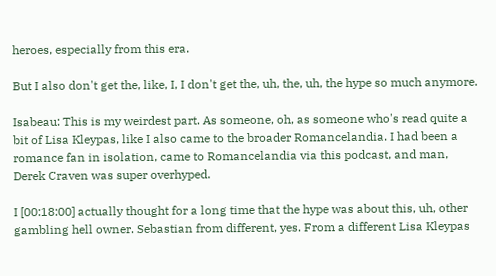heroes, especially from this era.

But I also don't get the, like, I, I don't get the, uh, the, uh, the hype so much anymore.

Isabeau: This is my weirdest part. As someone, oh, as someone who's read quite a bit of Lisa Kleypas, like I also came to the broader Romancelandia. I had been a romance fan in isolation, came to Romancelandia via this podcast, and man, Derek Craven was super overhyped.

I [00:18:00] actually thought for a long time that the hype was about this, uh, other gambling hell owner. Sebastian from different, yes. From a different Lisa Kleypas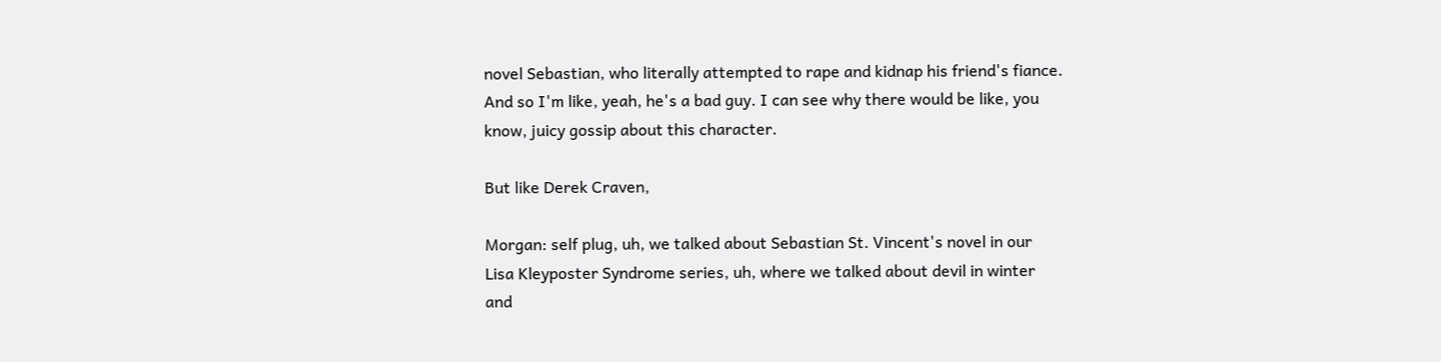novel Sebastian, who literally attempted to rape and kidnap his friend's fiance. And so I'm like, yeah, he's a bad guy. I can see why there would be like, you know, juicy gossip about this character.

But like Derek Craven,

Morgan: self plug, uh, we talked about Sebastian St. Vincent's novel in our Lisa Kleyposter Syndrome series, uh, where we talked about devil in winter and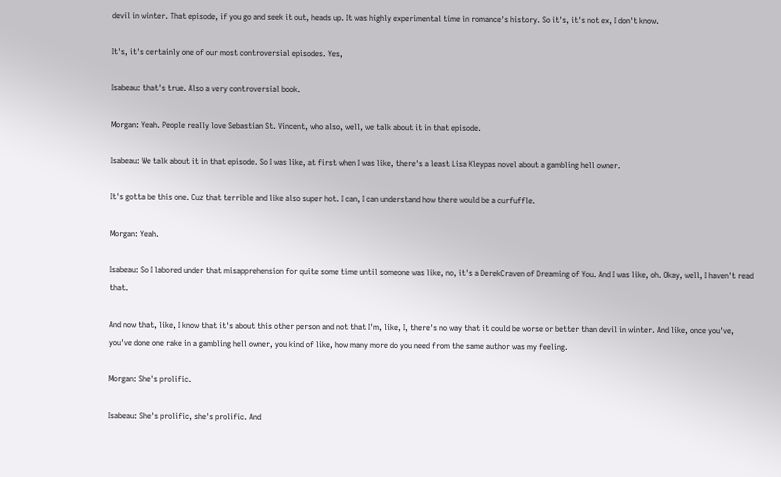devil in winter. That episode, if you go and seek it out, heads up. It was highly experimental time in romance's history. So it's, it's not ex, I don't know.

It's, it's certainly one of our most controversial episodes. Yes,

Isabeau: that's true. Also a very controversial book.

Morgan: Yeah. People really love Sebastian St. Vincent, who also, well, we talk about it in that episode.

Isabeau: We talk about it in that episode. So I was like, at first when I was like, there's a least Lisa Kleypas novel about a gambling hell owner.

It's gotta be this one. Cuz that terrible and like also super hot. I can, I can understand how there would be a curfuffle.

Morgan: Yeah.

Isabeau: So I labored under that misapprehension for quite some time until someone was like, no, it's a DerekCraven of Dreaming of You. And I was like, oh. Okay, well, I haven't read that.

And now that, like, I know that it's about this other person and not that I'm, like, I, there's no way that it could be worse or better than devil in winter. And like, once you've, you've done one rake in a gambling hell owner, you kind of like, how many more do you need from the same author was my feeling.

Morgan: She's prolific.

Isabeau: She's prolific, she's prolific. And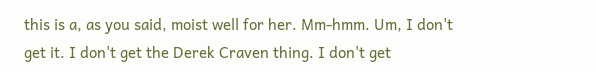this is a, as you said, moist well for her. Mm-hmm. Um, I don't get it. I don't get the Derek Craven thing. I don't get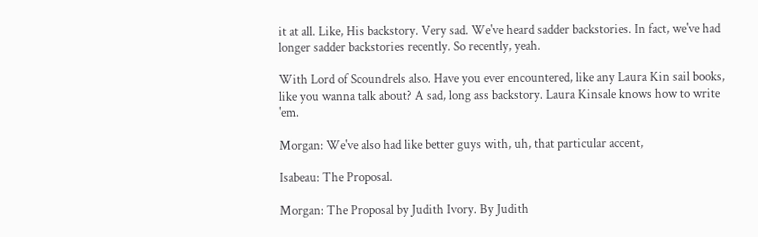it at all. Like, His backstory. Very sad. We've heard sadder backstories. In fact, we've had longer sadder backstories recently. So recently, yeah.

With Lord of Scoundrels also. Have you ever encountered, like any Laura Kin sail books, like you wanna talk about? A sad, long ass backstory. Laura Kinsale knows how to write 'em.

Morgan: We've also had like better guys with, uh, that particular accent,

Isabeau: The Proposal.

Morgan: The Proposal by Judith Ivory. By Judith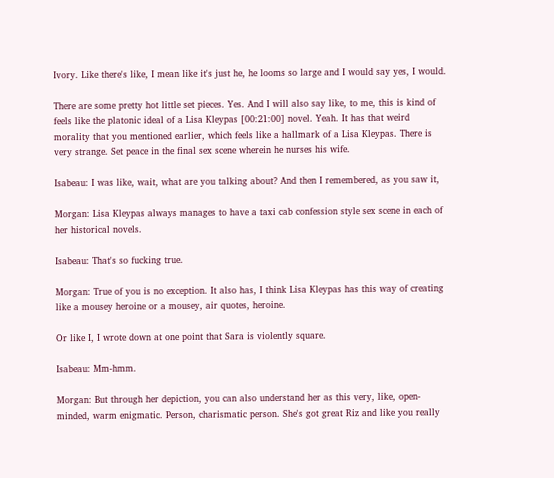Ivory. Like there's like, I mean like it's just he, he looms so large and I would say yes, I would.

There are some pretty hot little set pieces. Yes. And I will also say like, to me, this is kind of feels like the platonic ideal of a Lisa Kleypas [00:21:00] novel. Yeah. It has that weird morality that you mentioned earlier, which feels like a hallmark of a Lisa Kleypas. There is very strange. Set peace in the final sex scene wherein he nurses his wife.

Isabeau: I was like, wait, what are you talking about? And then I remembered, as you saw it,

Morgan: Lisa Kleypas always manages to have a taxi cab confession style sex scene in each of her historical novels.

Isabeau: That's so fucking true.

Morgan: True of you is no exception. It also has, I think Lisa Kleypas has this way of creating like a mousey heroine or a mousey, air quotes, heroine.

Or like I, I wrote down at one point that Sara is violently square.

Isabeau: Mm-hmm.

Morgan: But through her depiction, you can also understand her as this very, like, open-minded, warm enigmatic. Person, charismatic person. She's got great Riz and like you really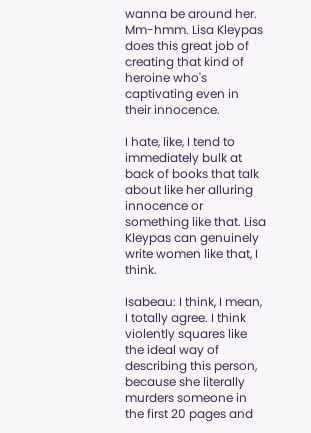wanna be around her. Mm-hmm. Lisa Kleypas does this great job of creating that kind of heroine who's captivating even in their innocence.

I hate, like, I tend to immediately bulk at back of books that talk about like her alluring innocence or something like that. Lisa Kleypas can genuinely write women like that, I think.

Isabeau: I think, I mean, I totally agree. I think violently squares like the ideal way of describing this person, because she literally murders someone in the first 20 pages and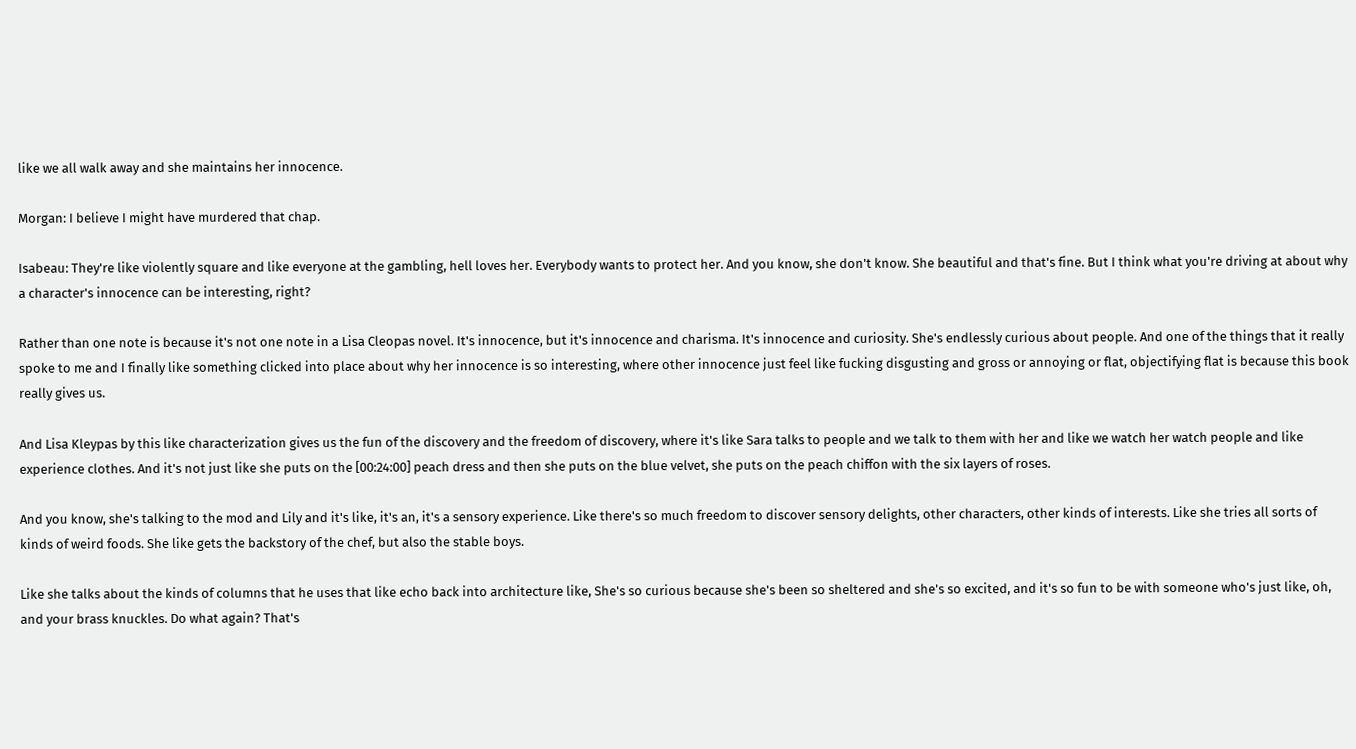like we all walk away and she maintains her innocence.

Morgan: I believe I might have murdered that chap.

Isabeau: They're like violently square and like everyone at the gambling, hell loves her. Everybody wants to protect her. And you know, she don't know. She beautiful and that's fine. But I think what you're driving at about why a character's innocence can be interesting, right?

Rather than one note is because it's not one note in a Lisa Cleopas novel. It's innocence, but it's innocence and charisma. It's innocence and curiosity. She's endlessly curious about people. And one of the things that it really spoke to me and I finally like something clicked into place about why her innocence is so interesting, where other innocence just feel like fucking disgusting and gross or annoying or flat, objectifying flat is because this book really gives us.

And Lisa Kleypas by this like characterization gives us the fun of the discovery and the freedom of discovery, where it's like Sara talks to people and we talk to them with her and like we watch her watch people and like experience clothes. And it's not just like she puts on the [00:24:00] peach dress and then she puts on the blue velvet, she puts on the peach chiffon with the six layers of roses.

And you know, she's talking to the mod and Lily and it's like, it's an, it's a sensory experience. Like there's so much freedom to discover sensory delights, other characters, other kinds of interests. Like she tries all sorts of kinds of weird foods. She like gets the backstory of the chef, but also the stable boys.

Like she talks about the kinds of columns that he uses that like echo back into architecture like, She's so curious because she's been so sheltered and she's so excited, and it's so fun to be with someone who's just like, oh, and your brass knuckles. Do what again? That's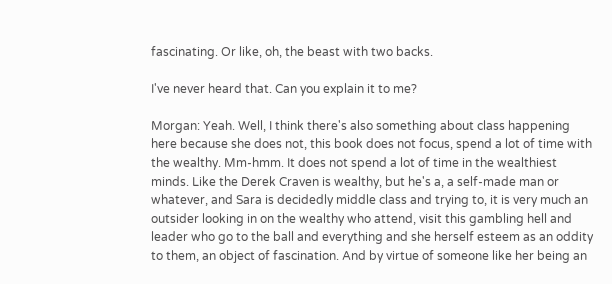fascinating. Or like, oh, the beast with two backs.

I've never heard that. Can you explain it to me?

Morgan: Yeah. Well, I think there's also something about class happening here because she does not, this book does not focus, spend a lot of time with the wealthy. Mm-hmm. It does not spend a lot of time in the wealthiest minds. Like the Derek Craven is wealthy, but he's a, a self-made man or whatever, and Sara is decidedly middle class and trying to, it is very much an outsider looking in on the wealthy who attend, visit this gambling hell and leader who go to the ball and everything and she herself esteem as an oddity to them, an object of fascination. And by virtue of someone like her being an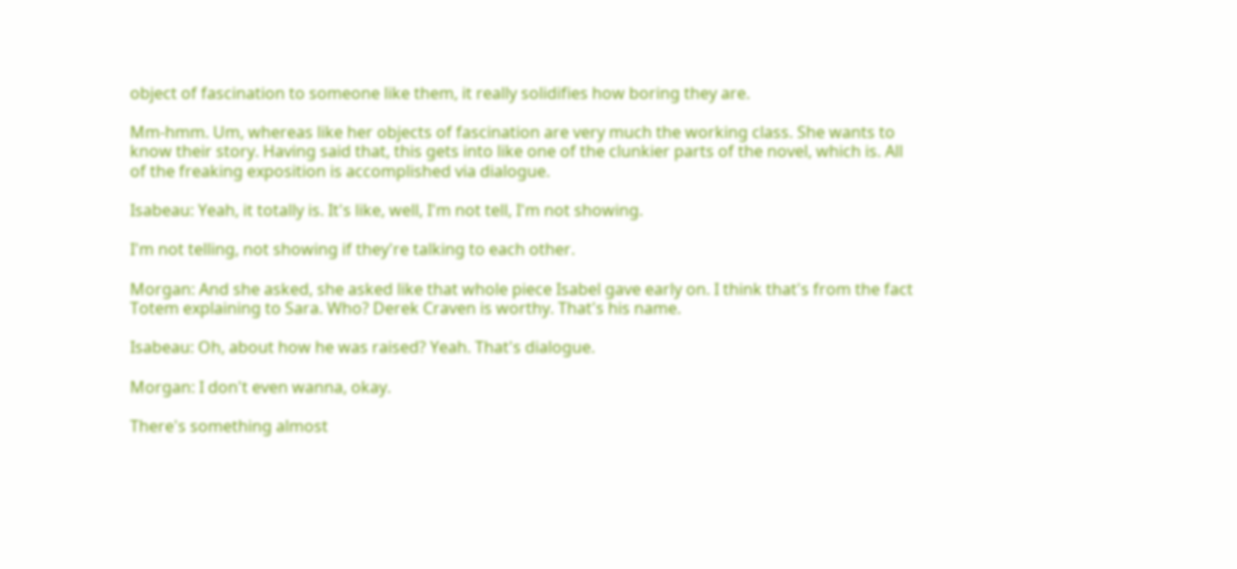object of fascination to someone like them, it really solidifies how boring they are.

Mm-hmm. Um, whereas like her objects of fascination are very much the working class. She wants to know their story. Having said that, this gets into like one of the clunkier parts of the novel, which is. All of the freaking exposition is accomplished via dialogue.

Isabeau: Yeah, it totally is. It's like, well, I'm not tell, I'm not showing.

I'm not telling, not showing if they're talking to each other.

Morgan: And she asked, she asked like that whole piece Isabel gave early on. I think that's from the fact Totem explaining to Sara. Who? Derek Craven is worthy. That's his name.

Isabeau: Oh, about how he was raised? Yeah. That's dialogue.

Morgan: I don't even wanna, okay.

There's something almost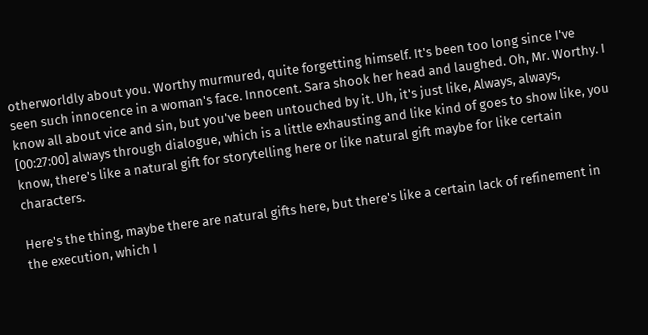otherworldly about you. Worthy murmured, quite forgetting himself. It's been too long since I've seen such innocence in a woman's face. Innocent. Sara shook her head and laughed. Oh, Mr. Worthy. I know all about vice and sin, but you've been untouched by it. Uh, it's just like, Always, always, [00:27:00] always through dialogue, which is a little exhausting and like kind of goes to show like, you know, there's like a natural gift for storytelling here or like natural gift maybe for like certain characters.

Here's the thing, maybe there are natural gifts here, but there's like a certain lack of refinement in the execution, which I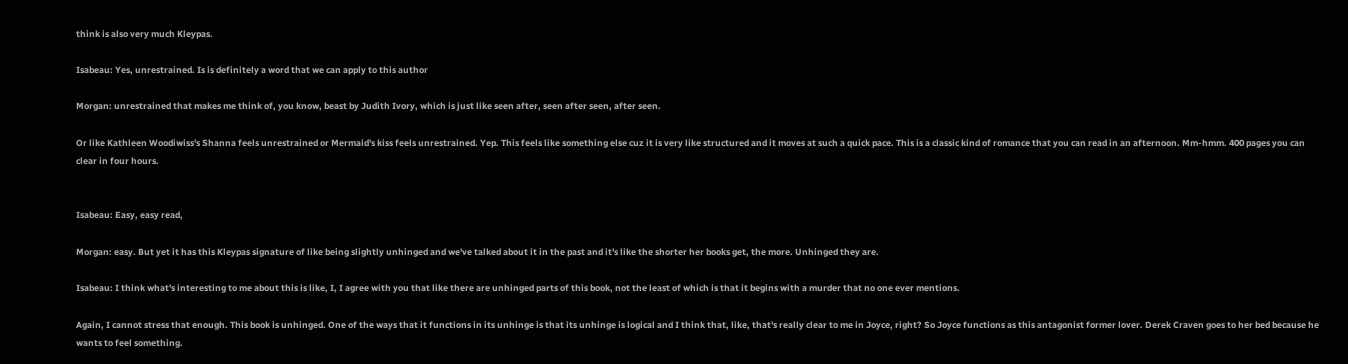think is also very much Kleypas.

Isabeau: Yes, unrestrained. Is is definitely a word that we can apply to this author

Morgan: unrestrained that makes me think of, you know, beast by Judith Ivory, which is just like seen after, seen after seen, after seen.

Or like Kathleen Woodiwiss's Shanna feels unrestrained or Mermaid's kiss feels unrestrained. Yep. This feels like something else cuz it is very like structured and it moves at such a quick pace. This is a classic kind of romance that you can read in an afternoon. Mm-hmm. 400 pages you can clear in four hours.


Isabeau: Easy, easy read,

Morgan: easy. But yet it has this Kleypas signature of like being slightly unhinged and we've talked about it in the past and it's like the shorter her books get, the more. Unhinged they are.

Isabeau: I think what's interesting to me about this is like, I, I agree with you that like there are unhinged parts of this book, not the least of which is that it begins with a murder that no one ever mentions.

Again, I cannot stress that enough. This book is unhinged. One of the ways that it functions in its unhinge is that its unhinge is logical and I think that, like, that's really clear to me in Joyce, right? So Joyce functions as this antagonist former lover. Derek Craven goes to her bed because he wants to feel something.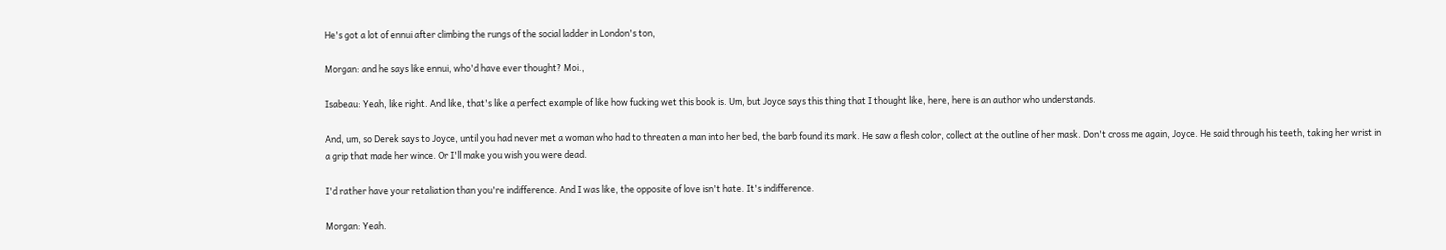He's got a lot of ennui after climbing the rungs of the social ladder in London's ton,

Morgan: and he says like ennui, who'd have ever thought? Moi.,

Isabeau: Yeah, like right. And like, that's like a perfect example of like how fucking wet this book is. Um, but Joyce says this thing that I thought like, here, here is an author who understands.

And, um, so Derek says to Joyce, until you had never met a woman who had to threaten a man into her bed, the barb found its mark. He saw a flesh color, collect at the outline of her mask. Don't cross me again, Joyce. He said through his teeth, taking her wrist in a grip that made her wince. Or I'll make you wish you were dead.

I'd rather have your retaliation than you're indifference. And I was like, the opposite of love isn't hate. It's indifference.

Morgan: Yeah.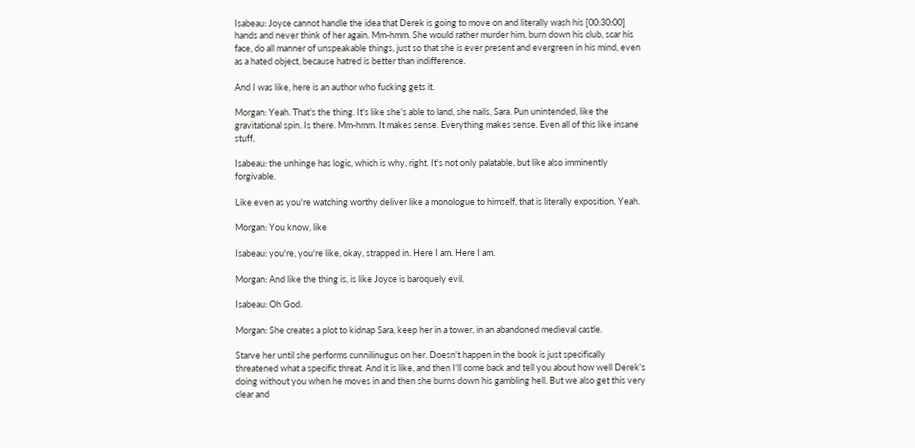Isabeau: Joyce cannot handle the idea that Derek is going to move on and literally wash his [00:30:00] hands and never think of her again. Mm-hmm. She would rather murder him, burn down his club, scar his face, do all manner of unspeakable things, just so that she is ever present and evergreen in his mind, even as a hated object, because hatred is better than indifference.

And I was like, here is an author who fucking gets it.

Morgan: Yeah. That's the thing. It's like she's able to land, she nails, Sara. Pun unintended, like the gravitational spin. Is there. Mm-hmm. It makes sense. Everything makes sense. Even all of this like insane stuff,

Isabeau: the unhinge has logic, which is why, right. It's not only palatable, but like also imminently forgivable.

Like even as you're watching worthy deliver like a monologue to himself, that is literally exposition. Yeah.

Morgan: You know, like

Isabeau: you're, you're like, okay, strapped in. Here I am. Here I am.

Morgan: And like the thing is, is like Joyce is baroquely evil.

Isabeau: Oh God.

Morgan: She creates a plot to kidnap Sara, keep her in a tower, in an abandoned medieval castle.

Starve her until she performs cunnilinugus on her. Doesn't happen in the book is just specifically threatened what a specific threat. And it is like, and then I'll come back and tell you about how well Derek's doing without you when he moves in and then she burns down his gambling hell. But we also get this very clear and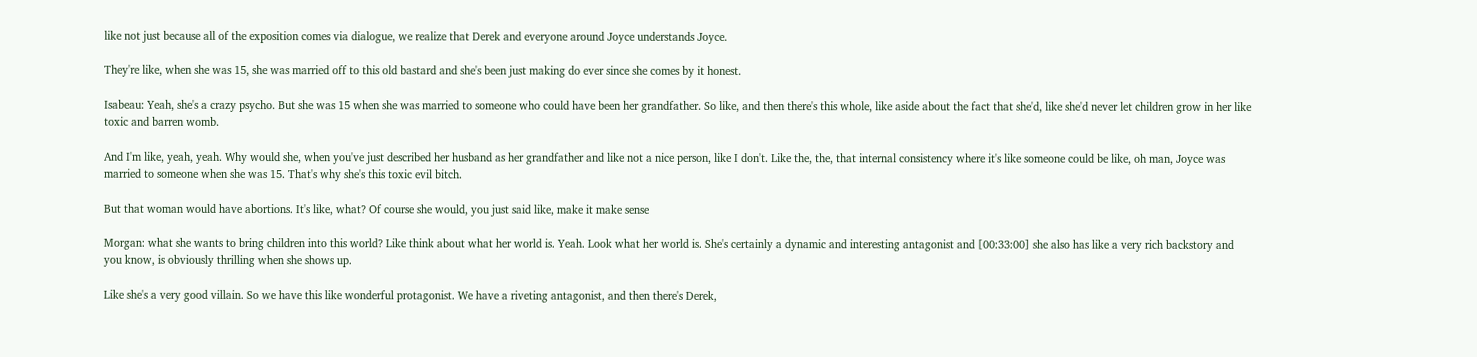like not just because all of the exposition comes via dialogue, we realize that Derek and everyone around Joyce understands Joyce.

They're like, when she was 15, she was married off to this old bastard and she's been just making do ever since she comes by it honest.

Isabeau: Yeah, she's a crazy psycho. But she was 15 when she was married to someone who could have been her grandfather. So like, and then there's this whole, like aside about the fact that she'd, like she'd never let children grow in her like toxic and barren womb.

And I'm like, yeah, yeah. Why would she, when you've just described her husband as her grandfather and like not a nice person, like I don't. Like the, the, that internal consistency where it's like someone could be like, oh man, Joyce was married to someone when she was 15. That's why she's this toxic evil bitch.

But that woman would have abortions. It's like, what? Of course she would, you just said like, make it make sense

Morgan: what she wants to bring children into this world? Like think about what her world is. Yeah. Look what her world is. She's certainly a dynamic and interesting antagonist and [00:33:00] she also has like a very rich backstory and you know, is obviously thrilling when she shows up.

Like she's a very good villain. So we have this like wonderful protagonist. We have a riveting antagonist, and then there's Derek,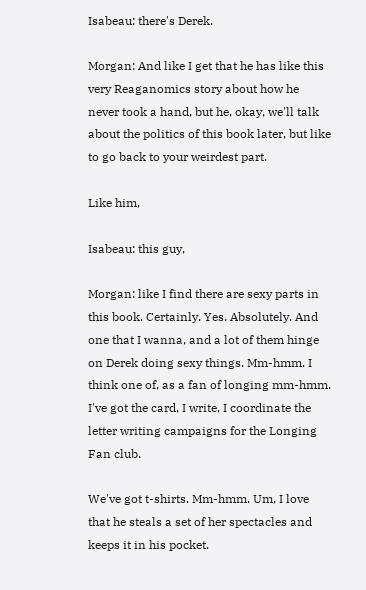Isabeau: there's Derek.

Morgan: And like I get that he has like this very Reaganomics story about how he never took a hand, but he, okay, we'll talk about the politics of this book later, but like to go back to your weirdest part.

Like him,

Isabeau: this guy,

Morgan: like I find there are sexy parts in this book. Certainly. Yes. Absolutely. And one that I wanna, and a lot of them hinge on Derek doing sexy things. Mm-hmm. I think one of, as a fan of longing mm-hmm. I've got the card, I write, I coordinate the letter writing campaigns for the Longing Fan club.

We've got t-shirts. Mm-hmm. Um, I love that he steals a set of her spectacles and keeps it in his pocket.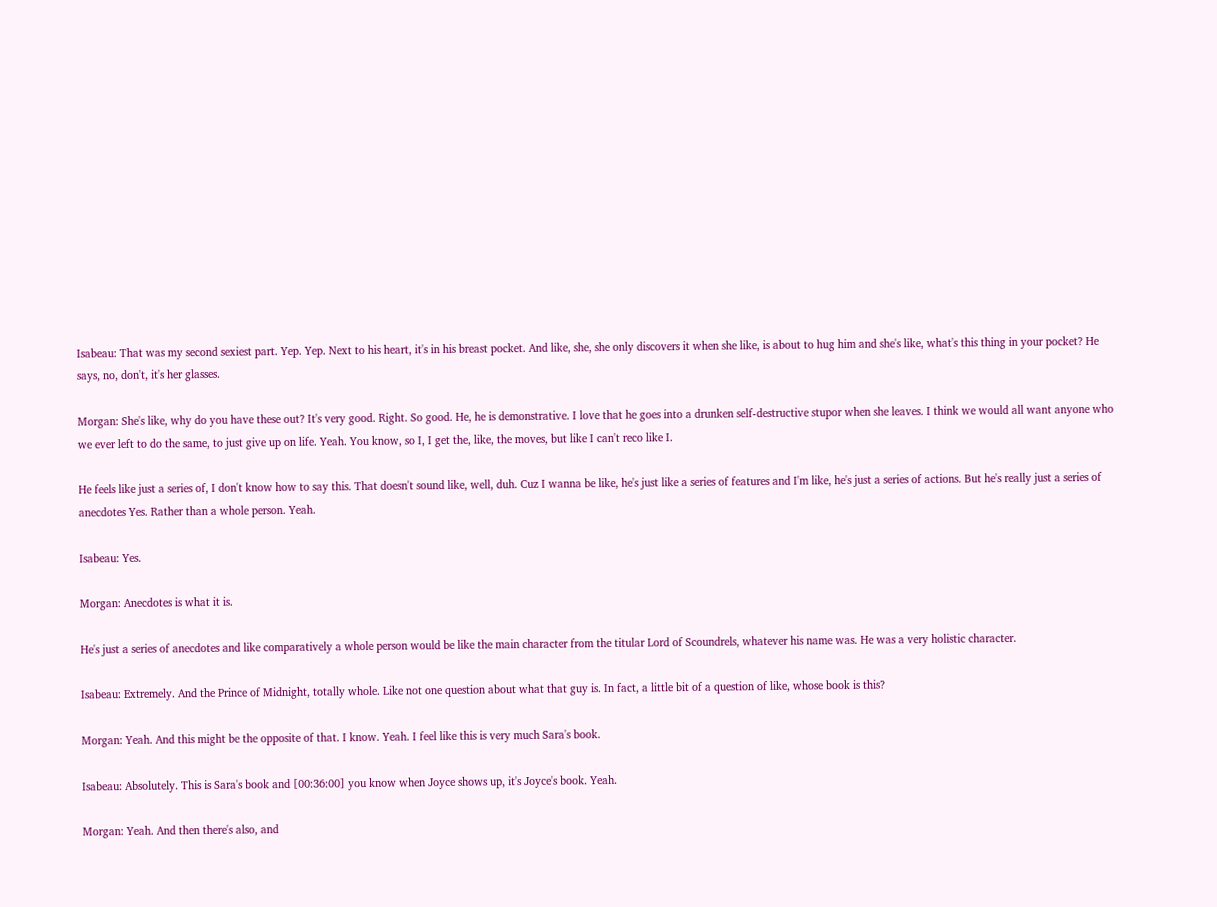Isabeau: That was my second sexiest part. Yep. Yep. Next to his heart, it's in his breast pocket. And like, she, she only discovers it when she like, is about to hug him and she's like, what's this thing in your pocket? He says, no, don't, it's her glasses.

Morgan: She's like, why do you have these out? It's very good. Right. So good. He, he is demonstrative. I love that he goes into a drunken self-destructive stupor when she leaves. I think we would all want anyone who we ever left to do the same, to just give up on life. Yeah. You know, so I, I get the, like, the moves, but like I can't reco like I.

He feels like just a series of, I don't know how to say this. That doesn't sound like, well, duh. Cuz I wanna be like, he's just like a series of features and I'm like, he's just a series of actions. But he's really just a series of anecdotes Yes. Rather than a whole person. Yeah.

Isabeau: Yes.

Morgan: Anecdotes is what it is.

He's just a series of anecdotes and like comparatively a whole person would be like the main character from the titular Lord of Scoundrels, whatever his name was. He was a very holistic character.

Isabeau: Extremely. And the Prince of Midnight, totally whole. Like not one question about what that guy is. In fact, a little bit of a question of like, whose book is this?

Morgan: Yeah. And this might be the opposite of that. I know. Yeah. I feel like this is very much Sara's book.

Isabeau: Absolutely. This is Sara's book and [00:36:00] you know when Joyce shows up, it's Joyce's book. Yeah.

Morgan: Yeah. And then there's also, and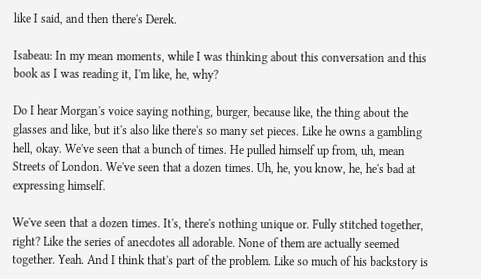like I said, and then there's Derek.

Isabeau: In my mean moments, while I was thinking about this conversation and this book as I was reading it, I'm like, he, why?

Do I hear Morgan's voice saying nothing, burger, because like, the thing about the glasses and like, but it's also like there's so many set pieces. Like he owns a gambling hell, okay. We've seen that a bunch of times. He pulled himself up from, uh, mean Streets of London. We've seen that a dozen times. Uh, he, you know, he, he's bad at expressing himself.

We've seen that a dozen times. It's, there's nothing unique or. Fully stitched together, right? Like the series of anecdotes all adorable. None of them are actually seemed together. Yeah. And I think that's part of the problem. Like so much of his backstory is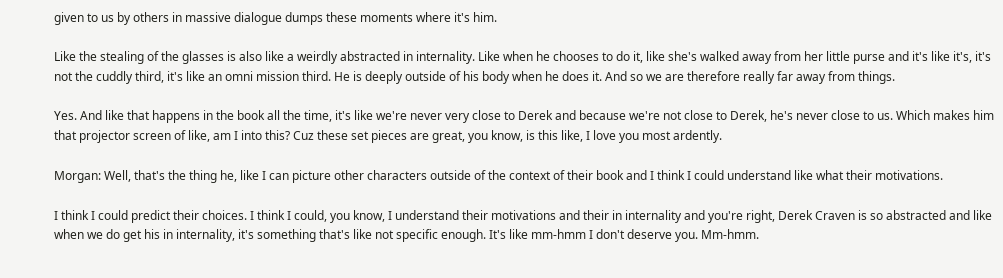given to us by others in massive dialogue dumps these moments where it's him.

Like the stealing of the glasses is also like a weirdly abstracted in internality. Like when he chooses to do it, like she's walked away from her little purse and it's like it's, it's not the cuddly third, it's like an omni mission third. He is deeply outside of his body when he does it. And so we are therefore really far away from things.

Yes. And like that happens in the book all the time, it's like we're never very close to Derek and because we're not close to Derek, he's never close to us. Which makes him that projector screen of like, am I into this? Cuz these set pieces are great, you know, is this like, I love you most ardently.

Morgan: Well, that's the thing he, like I can picture other characters outside of the context of their book and I think I could understand like what their motivations.

I think I could predict their choices. I think I could, you know, I understand their motivations and their in internality and you're right, Derek Craven is so abstracted and like when we do get his in internality, it's something that's like not specific enough. It's like mm-hmm I don't deserve you. Mm-hmm.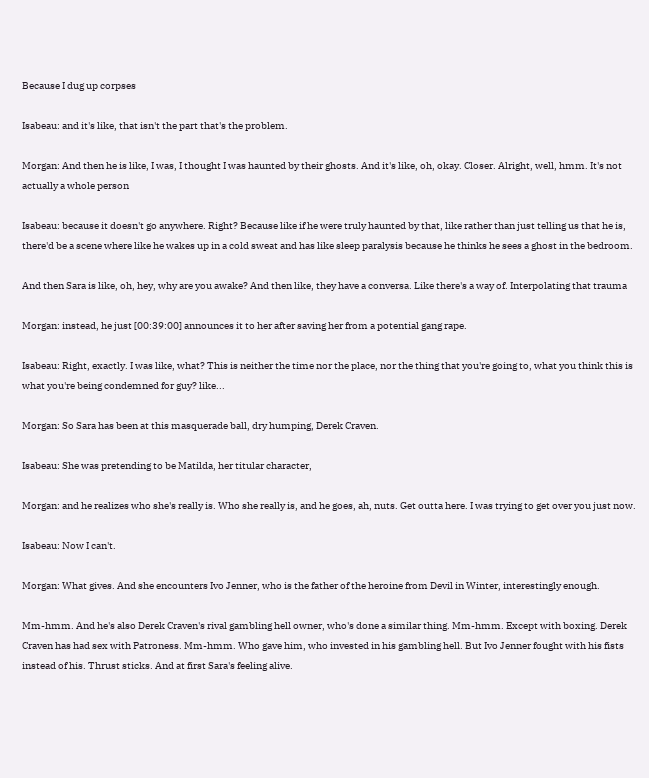Because I dug up corpses

Isabeau: and it's like, that isn't the part that's the problem.

Morgan: And then he is like, I was, I thought I was haunted by their ghosts. And it's like, oh, okay. Closer. Alright, well, hmm. It's not actually a whole person

Isabeau: because it doesn't go anywhere. Right? Because like if he were truly haunted by that, like rather than just telling us that he is, there'd be a scene where like he wakes up in a cold sweat and has like sleep paralysis because he thinks he sees a ghost in the bedroom.

And then Sara is like, oh, hey, why are you awake? And then like, they have a conversa. Like there's a way of. Interpolating that trauma

Morgan: instead, he just [00:39:00] announces it to her after saving her from a potential gang rape.

Isabeau: Right, exactly. I was like, what? This is neither the time nor the place, nor the thing that you're going to, what you think this is what you're being condemned for guy? like...

Morgan: So Sara has been at this masquerade ball, dry humping, Derek Craven.

Isabeau: She was pretending to be Matilda, her titular character,

Morgan: and he realizes who she's really is. Who she really is, and he goes, ah, nuts. Get outta here. I was trying to get over you just now.

Isabeau: Now I can't.

Morgan: What gives. And she encounters Ivo Jenner, who is the father of the heroine from Devil in Winter, interestingly enough.

Mm-hmm. And he's also Derek Craven's rival gambling hell owner, who's done a similar thing. Mm-hmm. Except with boxing. Derek Craven has had sex with Patroness. Mm-hmm. Who gave him, who invested in his gambling hell. But Ivo Jenner fought with his fists instead of his. Thrust sticks. And at first Sara's feeling alive.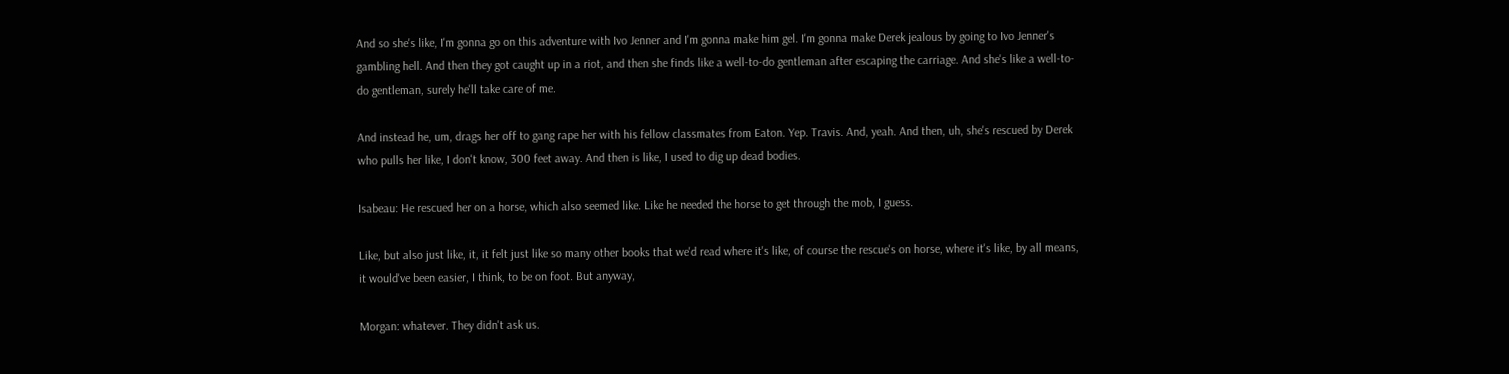And so she's like, I'm gonna go on this adventure with Ivo Jenner and I'm gonna make him gel. I'm gonna make Derek jealous by going to Ivo Jenner's gambling hell. And then they got caught up in a riot, and then she finds like a well-to-do gentleman after escaping the carriage. And she's like a well-to-do gentleman, surely he'll take care of me.

And instead he, um, drags her off to gang rape her with his fellow classmates from Eaton. Yep. Travis. And, yeah. And then, uh, she's rescued by Derek who pulls her like, I don't know, 300 feet away. And then is like, I used to dig up dead bodies.

Isabeau: He rescued her on a horse, which also seemed like. Like he needed the horse to get through the mob, I guess.

Like, but also just like, it, it felt just like so many other books that we'd read where it's like, of course the rescue's on horse, where it's like, by all means, it would've been easier, I think, to be on foot. But anyway,

Morgan: whatever. They didn't ask us.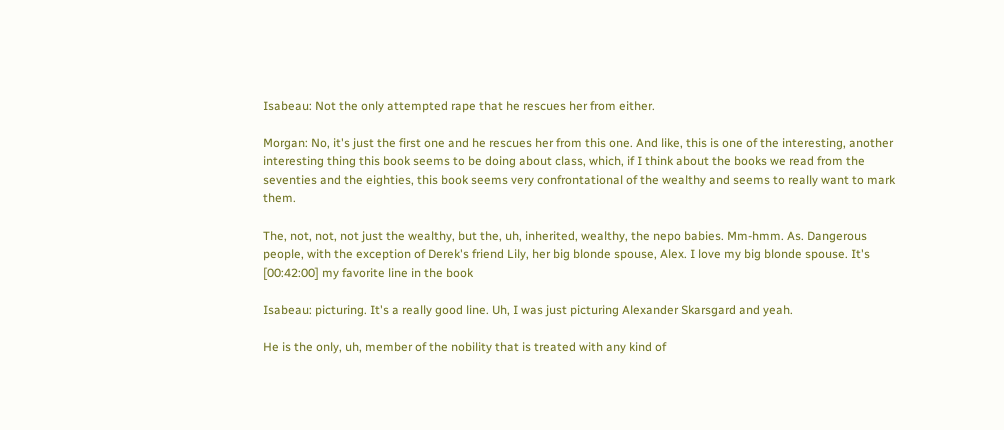Isabeau: Not the only attempted rape that he rescues her from either.

Morgan: No, it's just the first one and he rescues her from this one. And like, this is one of the interesting, another interesting thing this book seems to be doing about class, which, if I think about the books we read from the seventies and the eighties, this book seems very confrontational of the wealthy and seems to really want to mark them.

The, not, not, not just the wealthy, but the, uh, inherited, wealthy, the nepo babies. Mm-hmm. As. Dangerous people, with the exception of Derek's friend Lily, her big blonde spouse, Alex. I love my big blonde spouse. It's [00:42:00] my favorite line in the book

Isabeau: picturing. It's a really good line. Uh, I was just picturing Alexander Skarsgard and yeah.

He is the only, uh, member of the nobility that is treated with any kind of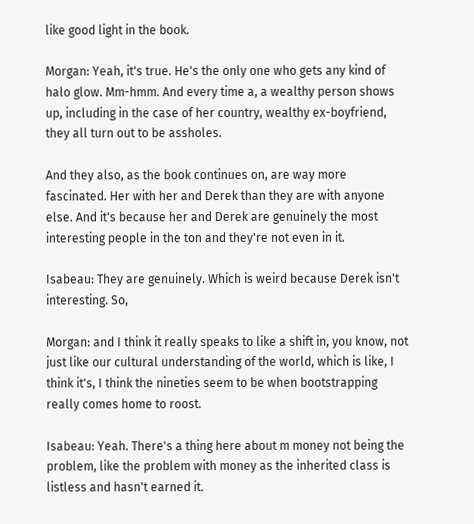like good light in the book.

Morgan: Yeah, it's true. He's the only one who gets any kind of halo glow. Mm-hmm. And every time a, a wealthy person shows up, including in the case of her country, wealthy ex-boyfriend, they all turn out to be assholes.

And they also, as the book continues on, are way more fascinated. Her with her and Derek than they are with anyone else. And it's because her and Derek are genuinely the most interesting people in the ton and they're not even in it.

Isabeau: They are genuinely. Which is weird because Derek isn't interesting. So,

Morgan: and I think it really speaks to like a shift in, you know, not just like our cultural understanding of the world, which is like, I think it's, I think the nineties seem to be when bootstrapping really comes home to roost.

Isabeau: Yeah. There's a thing here about m money not being the problem, like the problem with money as the inherited class is listless and hasn't earned it.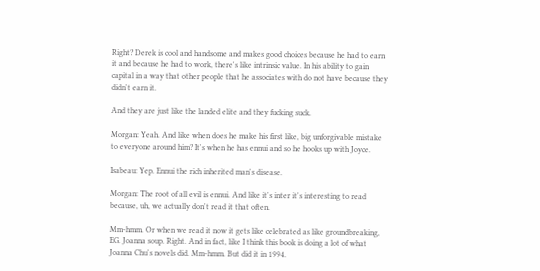Right? Derek is cool and handsome and makes good choices because he had to earn it and because he had to work, there's like intrinsic value. In his ability to gain capital in a way that other people that he associates with do not have because they didn't earn it.

And they are just like the landed elite and they fucking suck.

Morgan: Yeah. And like when does he make his first like, big unforgivable mistake to everyone around him? It's when he has ennui and so he hooks up with Joyce.

Isabeau: Yep. Ennui the rich inherited man's disease.

Morgan: The root of all evil is ennui. And like it's inter it's interesting to read because, uh, we actually don't read it that often.

Mm-hmm. Or when we read it now it gets like celebrated as like groundbreaking, EG. Joanna soup. Right. And in fact, like I think this book is doing a lot of what Joanna Chu's novels did. Mm-hmm. But did it in 1994.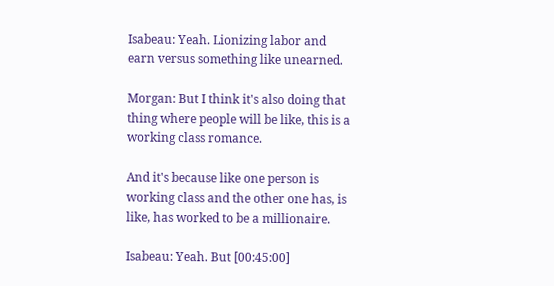Isabeau: Yeah. Lionizing labor and earn versus something like unearned.

Morgan: But I think it's also doing that thing where people will be like, this is a working class romance.

And it's because like one person is working class and the other one has, is like, has worked to be a millionaire.

Isabeau: Yeah. But [00:45:00]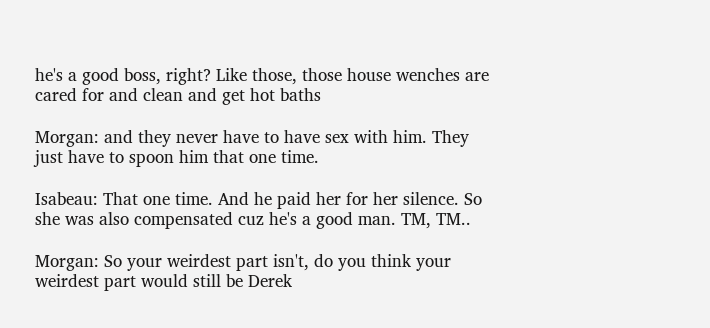he's a good boss, right? Like those, those house wenches are cared for and clean and get hot baths

Morgan: and they never have to have sex with him. They just have to spoon him that one time.

Isabeau: That one time. And he paid her for her silence. So she was also compensated cuz he's a good man. TM, TM..

Morgan: So your weirdest part isn't, do you think your weirdest part would still be Derek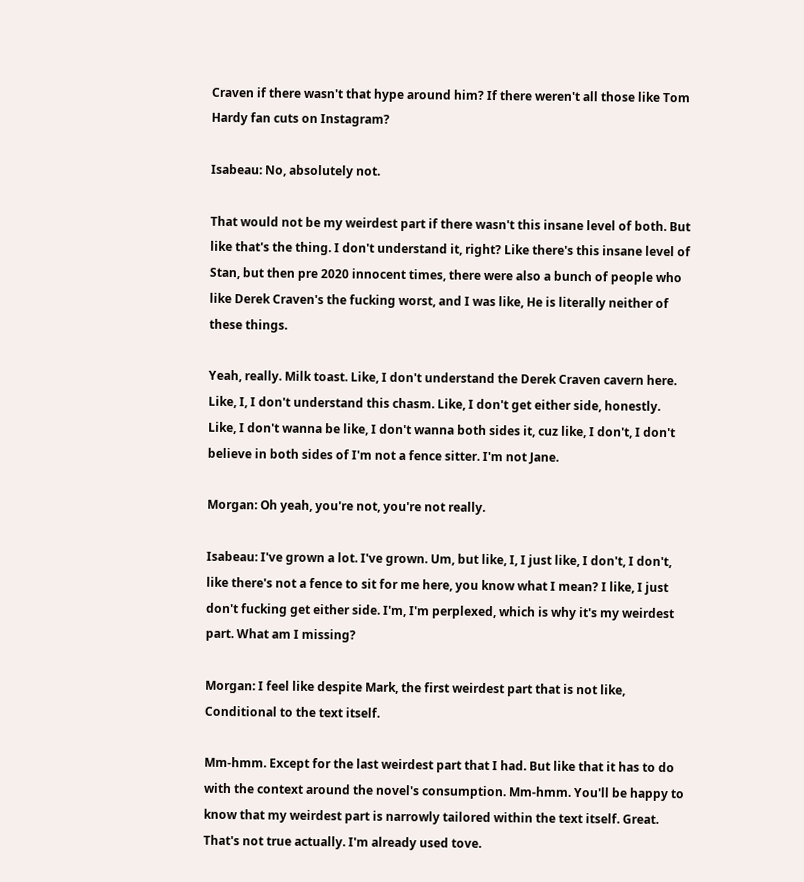Craven if there wasn't that hype around him? If there weren't all those like Tom Hardy fan cuts on Instagram?

Isabeau: No, absolutely not.

That would not be my weirdest part if there wasn't this insane level of both. But like that's the thing. I don't understand it, right? Like there's this insane level of Stan, but then pre 2020 innocent times, there were also a bunch of people who like Derek Craven's the fucking worst, and I was like, He is literally neither of these things.

Yeah, really. Milk toast. Like, I don't understand the Derek Craven cavern here. Like, I, I don't understand this chasm. Like, I don't get either side, honestly. Like, I don't wanna be like, I don't wanna both sides it, cuz like, I don't, I don't believe in both sides of I'm not a fence sitter. I'm not Jane.

Morgan: Oh yeah, you're not, you're not really.

Isabeau: I've grown a lot. I've grown. Um, but like, I, I just like, I don't, I don't, like there's not a fence to sit for me here, you know what I mean? I like, I just don't fucking get either side. I'm, I'm perplexed, which is why it's my weirdest part. What am I missing?

Morgan: I feel like despite Mark, the first weirdest part that is not like, Conditional to the text itself.

Mm-hmm. Except for the last weirdest part that I had. But like that it has to do with the context around the novel's consumption. Mm-hmm. You'll be happy to know that my weirdest part is narrowly tailored within the text itself. Great. That's not true actually. I'm already used tove.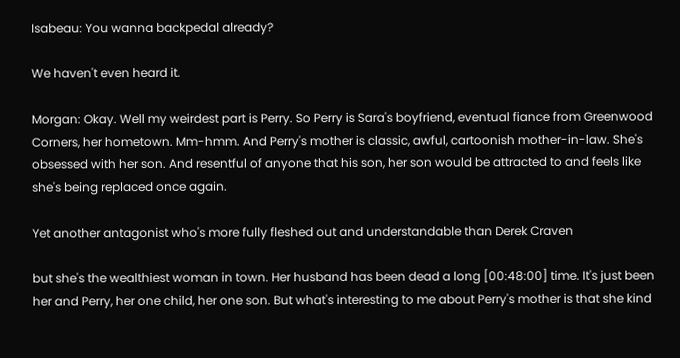Isabeau: You wanna backpedal already?

We haven't even heard it.

Morgan: Okay. Well my weirdest part is Perry. So Perry is Sara's boyfriend, eventual fiance from Greenwood Corners, her hometown. Mm-hmm. And Perry's mother is classic, awful, cartoonish mother-in-law. She's obsessed with her son. And resentful of anyone that his son, her son would be attracted to and feels like she's being replaced once again.

Yet another antagonist who's more fully fleshed out and understandable than Derek Craven

but she's the wealthiest woman in town. Her husband has been dead a long [00:48:00] time. It's just been her and Perry, her one child, her one son. But what's interesting to me about Perry's mother is that she kind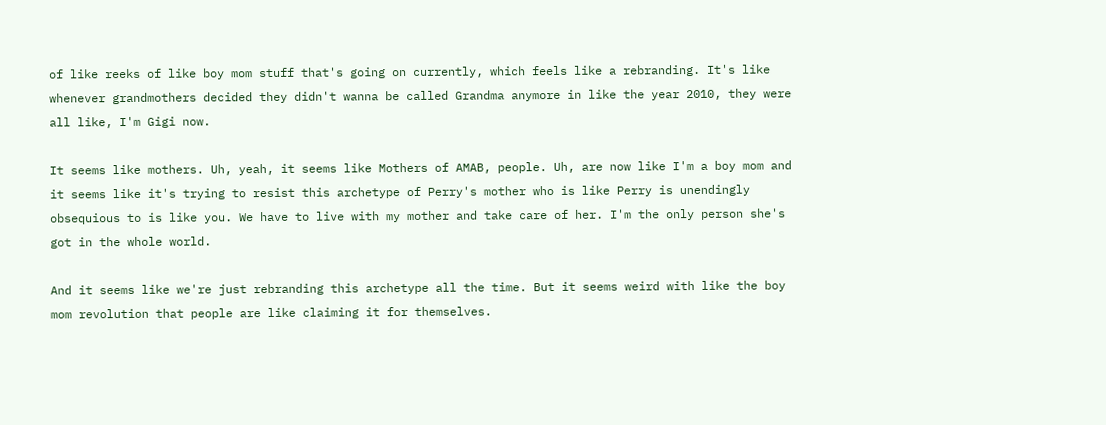of like reeks of like boy mom stuff that's going on currently, which feels like a rebranding. It's like whenever grandmothers decided they didn't wanna be called Grandma anymore in like the year 2010, they were all like, I'm Gigi now.

It seems like mothers. Uh, yeah, it seems like Mothers of AMAB, people. Uh, are now like I'm a boy mom and it seems like it's trying to resist this archetype of Perry's mother who is like Perry is unendingly obsequious to is like you. We have to live with my mother and take care of her. I'm the only person she's got in the whole world.

And it seems like we're just rebranding this archetype all the time. But it seems weird with like the boy mom revolution that people are like claiming it for themselves.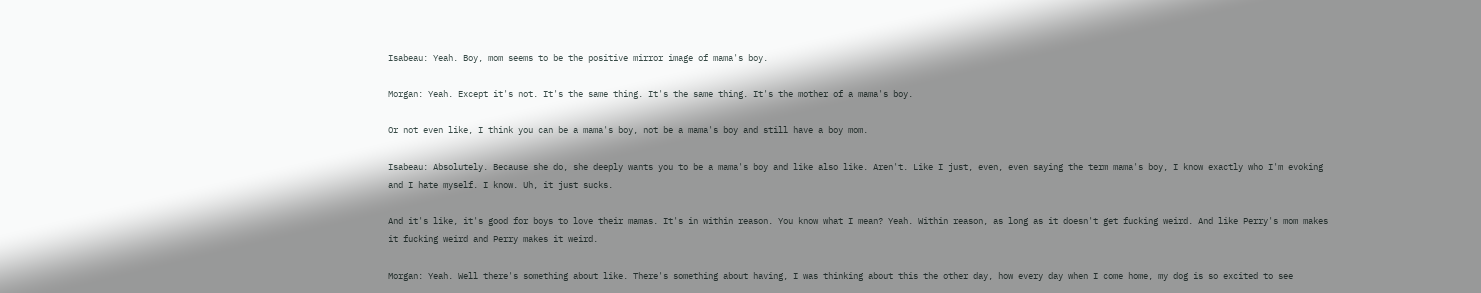Isabeau: Yeah. Boy, mom seems to be the positive mirror image of mama's boy.

Morgan: Yeah. Except it's not. It's the same thing. It's the same thing. It's the mother of a mama's boy.

Or not even like, I think you can be a mama's boy, not be a mama's boy and still have a boy mom.

Isabeau: Absolutely. Because she do, she deeply wants you to be a mama's boy and like also like. Aren't. Like I just, even, even saying the term mama's boy, I know exactly who I'm evoking and I hate myself. I know. Uh, it just sucks.

And it's like, it's good for boys to love their mamas. It's in within reason. You know what I mean? Yeah. Within reason, as long as it doesn't get fucking weird. And like Perry's mom makes it fucking weird and Perry makes it weird.

Morgan: Yeah. Well there's something about like. There's something about having, I was thinking about this the other day, how every day when I come home, my dog is so excited to see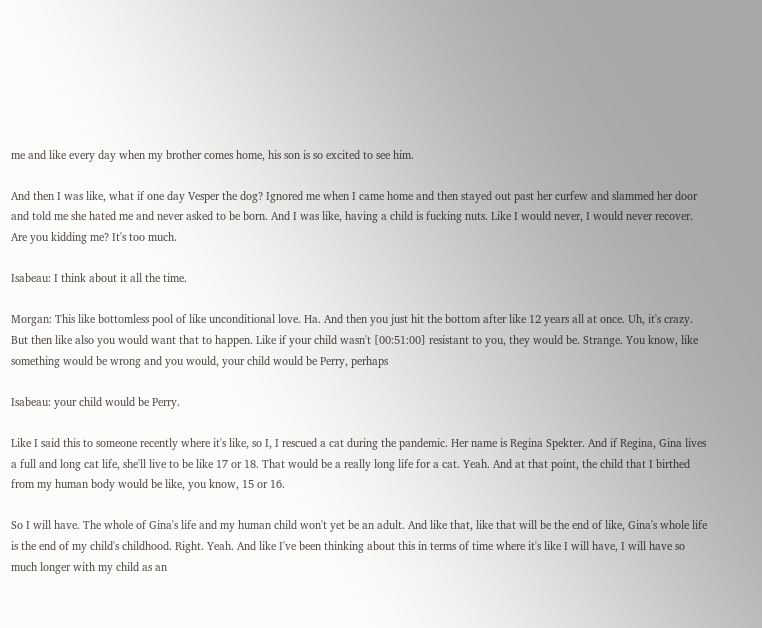me and like every day when my brother comes home, his son is so excited to see him.

And then I was like, what if one day Vesper the dog? Ignored me when I came home and then stayed out past her curfew and slammed her door and told me she hated me and never asked to be born. And I was like, having a child is fucking nuts. Like I would never, I would never recover. Are you kidding me? It's too much.

Isabeau: I think about it all the time.

Morgan: This like bottomless pool of like unconditional love. Ha. And then you just hit the bottom after like 12 years all at once. Uh, it's crazy. But then like also you would want that to happen. Like if your child wasn't [00:51:00] resistant to you, they would be. Strange. You know, like something would be wrong and you would, your child would be Perry, perhaps

Isabeau: your child would be Perry.

Like I said this to someone recently where it's like, so I, I rescued a cat during the pandemic. Her name is Regina Spekter. And if Regina, Gina lives a full and long cat life, she'll live to be like 17 or 18. That would be a really long life for a cat. Yeah. And at that point, the child that I birthed from my human body would be like, you know, 15 or 16.

So I will have. The whole of Gina's life and my human child won't yet be an adult. And like that, like that will be the end of like, Gina's whole life is the end of my child's childhood. Right. Yeah. And like I've been thinking about this in terms of time where it's like I will have, I will have so much longer with my child as an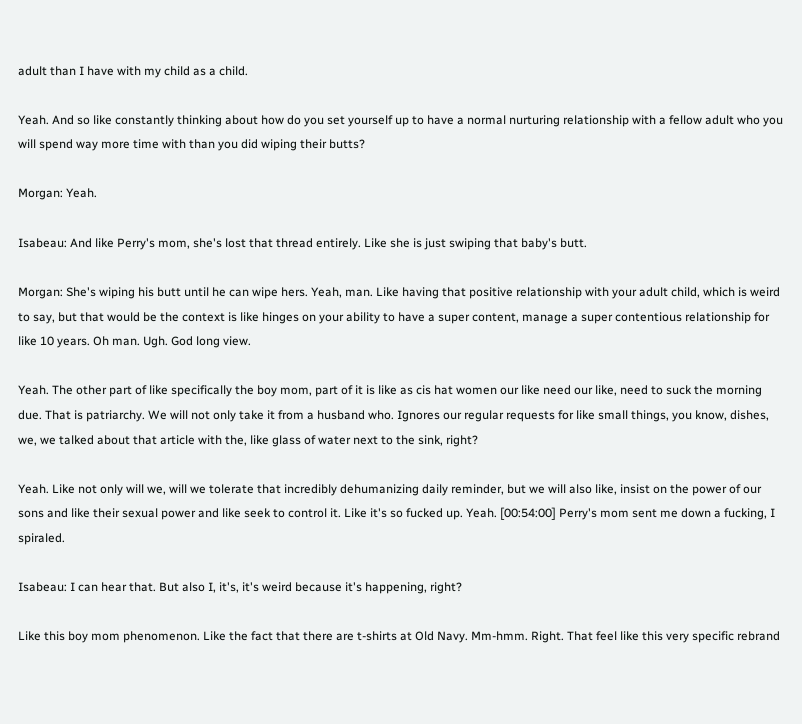adult than I have with my child as a child.

Yeah. And so like constantly thinking about how do you set yourself up to have a normal nurturing relationship with a fellow adult who you will spend way more time with than you did wiping their butts?

Morgan: Yeah.

Isabeau: And like Perry's mom, she's lost that thread entirely. Like she is just swiping that baby's butt.

Morgan: She's wiping his butt until he can wipe hers. Yeah, man. Like having that positive relationship with your adult child, which is weird to say, but that would be the context is like hinges on your ability to have a super content, manage a super contentious relationship for like 10 years. Oh man. Ugh. God long view.

Yeah. The other part of like specifically the boy mom, part of it is like as cis hat women our like need our like, need to suck the morning due. That is patriarchy. We will not only take it from a husband who. Ignores our regular requests for like small things, you know, dishes, we, we talked about that article with the, like glass of water next to the sink, right?

Yeah. Like not only will we, will we tolerate that incredibly dehumanizing daily reminder, but we will also like, insist on the power of our sons and like their sexual power and like seek to control it. Like it's so fucked up. Yeah. [00:54:00] Perry's mom sent me down a fucking, I spiraled.

Isabeau: I can hear that. But also I, it's, it's weird because it's happening, right?

Like this boy mom phenomenon. Like the fact that there are t-shirts at Old Navy. Mm-hmm. Right. That feel like this very specific rebrand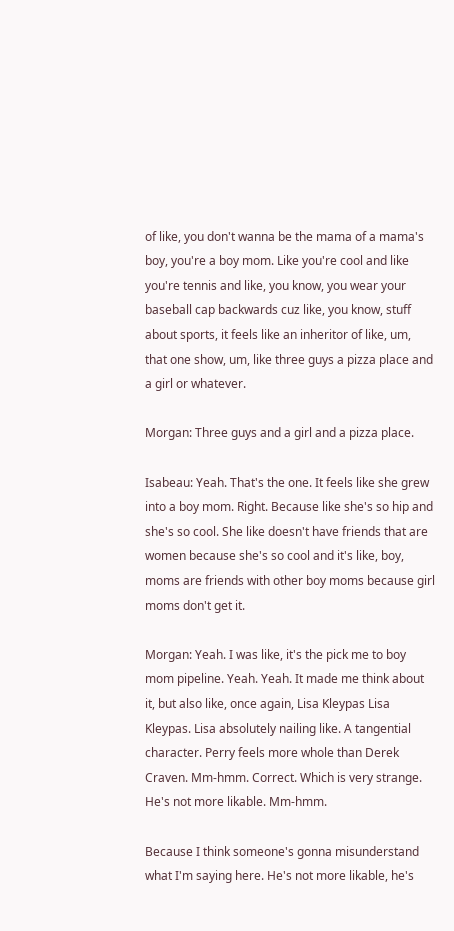of like, you don't wanna be the mama of a mama's boy, you're a boy mom. Like you're cool and like you're tennis and like, you know, you wear your baseball cap backwards cuz like, you know, stuff about sports, it feels like an inheritor of like, um, that one show, um, like three guys a pizza place and a girl or whatever.

Morgan: Three guys and a girl and a pizza place.

Isabeau: Yeah. That's the one. It feels like she grew into a boy mom. Right. Because like she's so hip and she's so cool. She like doesn't have friends that are women because she's so cool and it's like, boy, moms are friends with other boy moms because girl moms don't get it.

Morgan: Yeah. I was like, it's the pick me to boy mom pipeline. Yeah. Yeah. It made me think about it, but also like, once again, Lisa Kleypas Lisa Kleypas. Lisa absolutely nailing like. A tangential character. Perry feels more whole than Derek Craven. Mm-hmm. Correct. Which is very strange. He's not more likable. Mm-hmm.

Because I think someone's gonna misunderstand what I'm saying here. He's not more likable, he's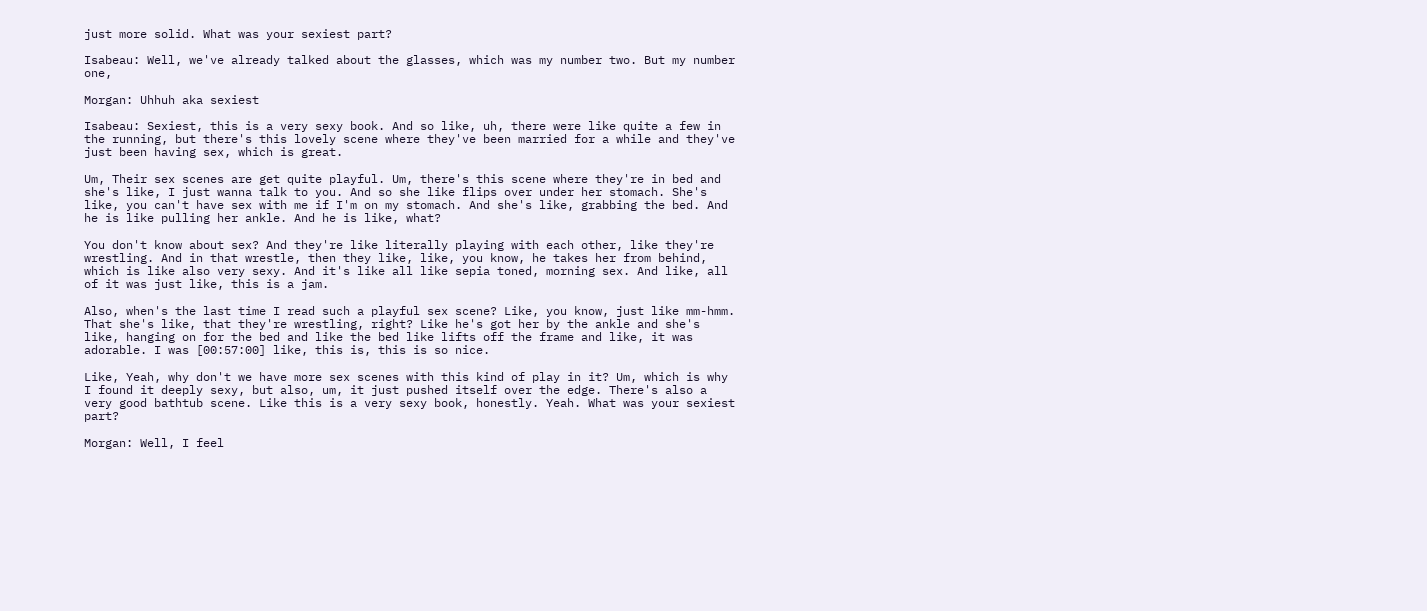just more solid. What was your sexiest part?

Isabeau: Well, we've already talked about the glasses, which was my number two. But my number one,

Morgan: Uhhuh aka sexiest

Isabeau: Sexiest, this is a very sexy book. And so like, uh, there were like quite a few in the running, but there's this lovely scene where they've been married for a while and they've just been having sex, which is great.

Um, Their sex scenes are get quite playful. Um, there's this scene where they're in bed and she's like, I just wanna talk to you. And so she like flips over under her stomach. She's like, you can't have sex with me if I'm on my stomach. And she's like, grabbing the bed. And he is like pulling her ankle. And he is like, what?

You don't know about sex? And they're like literally playing with each other, like they're wrestling. And in that wrestle, then they like, like, you know, he takes her from behind, which is like also very sexy. And it's like all like sepia toned, morning sex. And like, all of it was just like, this is a jam.

Also, when's the last time I read such a playful sex scene? Like, you know, just like mm-hmm. That she's like, that they're wrestling, right? Like he's got her by the ankle and she's like, hanging on for the bed and like the bed like lifts off the frame and like, it was adorable. I was [00:57:00] like, this is, this is so nice.

Like, Yeah, why don't we have more sex scenes with this kind of play in it? Um, which is why I found it deeply sexy, but also, um, it just pushed itself over the edge. There's also a very good bathtub scene. Like this is a very sexy book, honestly. Yeah. What was your sexiest part?

Morgan: Well, I feel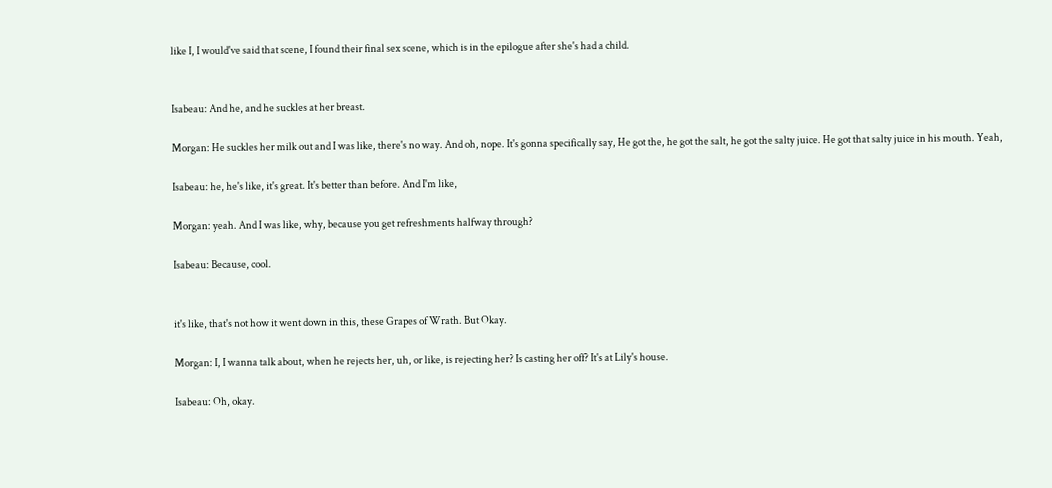like I, I would've said that scene, I found their final sex scene, which is in the epilogue after she's had a child.


Isabeau: And he, and he suckles at her breast.

Morgan: He suckles her milk out and I was like, there's no way. And oh, nope. It's gonna specifically say, He got the, he got the salt, he got the salty juice. He got that salty juice in his mouth. Yeah,

Isabeau: he, he's like, it's great. It's better than before. And I'm like,

Morgan: yeah. And I was like, why, because you get refreshments halfway through?

Isabeau: Because, cool.


it's like, that's not how it went down in this, these Grapes of Wrath. But Okay.

Morgan: I, I wanna talk about, when he rejects her, uh, or like, is rejecting her? Is casting her off? It's at Lily's house.

Isabeau: Oh, okay.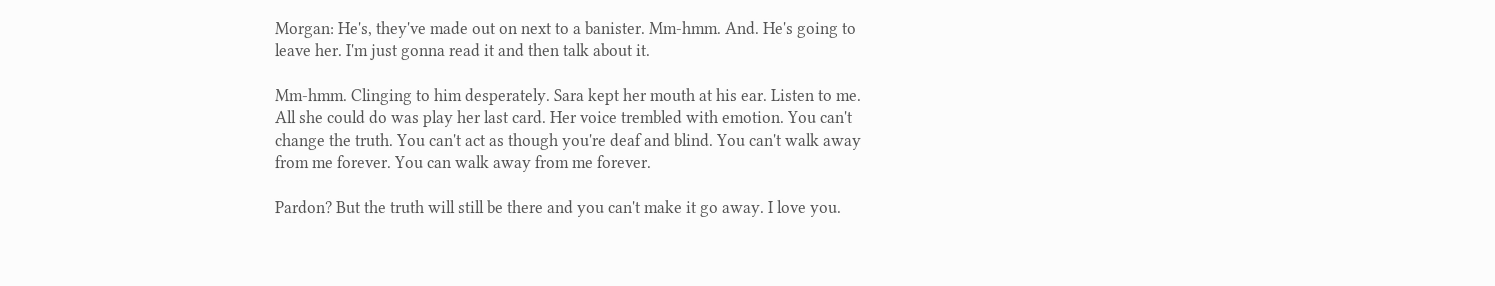Morgan: He's, they've made out on next to a banister. Mm-hmm. And. He's going to leave her. I'm just gonna read it and then talk about it.

Mm-hmm. Clinging to him desperately. Sara kept her mouth at his ear. Listen to me. All she could do was play her last card. Her voice trembled with emotion. You can't change the truth. You can't act as though you're deaf and blind. You can't walk away from me forever. You can walk away from me forever.

Pardon? But the truth will still be there and you can't make it go away. I love you.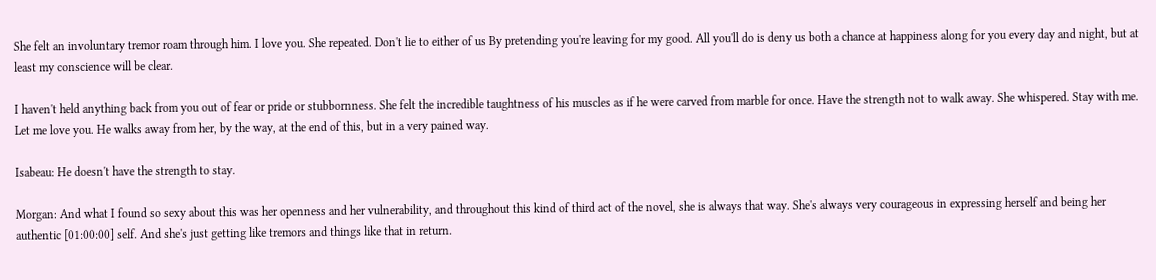She felt an involuntary tremor roam through him. I love you. She repeated. Don't lie to either of us By pretending you're leaving for my good. All you'll do is deny us both a chance at happiness along for you every day and night, but at least my conscience will be clear.

I haven't held anything back from you out of fear or pride or stubbornness. She felt the incredible taughtness of his muscles as if he were carved from marble for once. Have the strength not to walk away. She whispered. Stay with me. Let me love you. He walks away from her, by the way, at the end of this, but in a very pained way.

Isabeau: He doesn't have the strength to stay.

Morgan: And what I found so sexy about this was her openness and her vulnerability, and throughout this kind of third act of the novel, she is always that way. She's always very courageous in expressing herself and being her authentic [01:00:00] self. And she's just getting like tremors and things like that in return.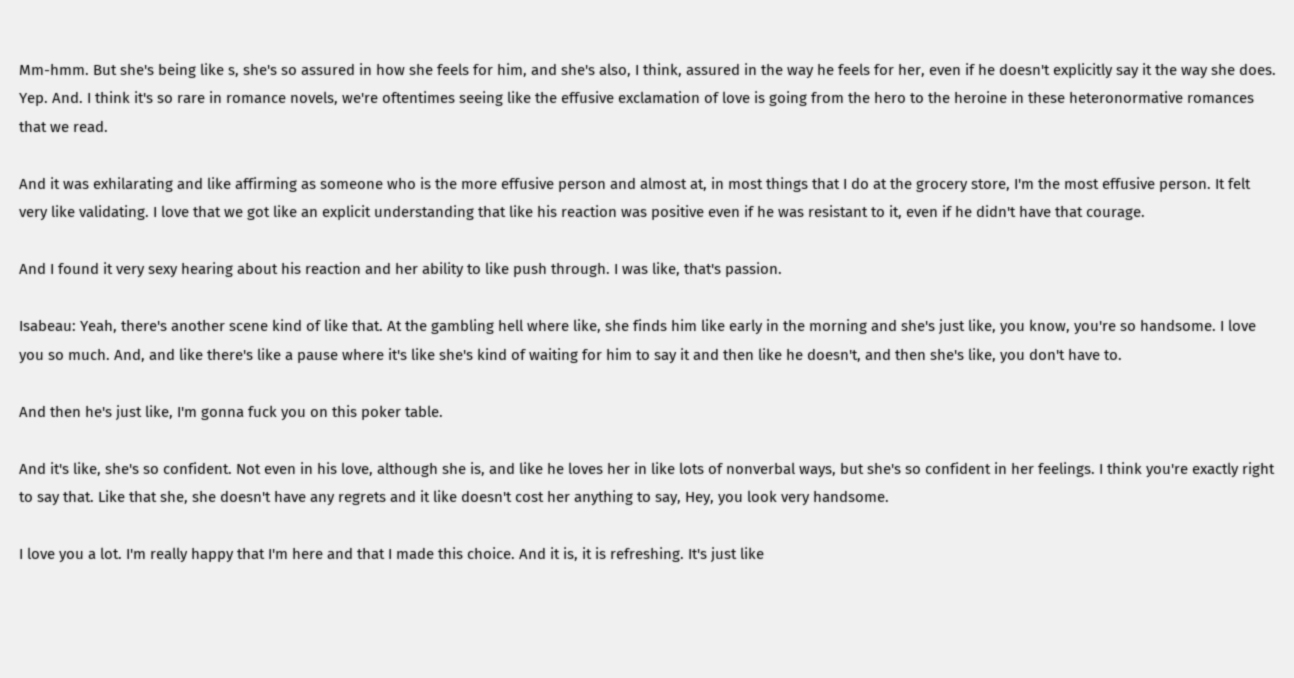Mm-hmm. But she's being like s, she's so assured in how she feels for him, and she's also, I think, assured in the way he feels for her, even if he doesn't explicitly say it the way she does. Yep. And. I think it's so rare in romance novels, we're oftentimes seeing like the effusive exclamation of love is going from the hero to the heroine in these heteronormative romances that we read.

And it was exhilarating and like affirming as someone who is the more effusive person and almost at, in most things that I do at the grocery store, I'm the most effusive person. It felt very like validating. I love that we got like an explicit understanding that like his reaction was positive even if he was resistant to it, even if he didn't have that courage.

And I found it very sexy hearing about his reaction and her ability to like push through. I was like, that's passion.

Isabeau: Yeah, there's another scene kind of like that. At the gambling hell where like, she finds him like early in the morning and she's just like, you know, you're so handsome. I love you so much. And, and like there's like a pause where it's like she's kind of waiting for him to say it and then like he doesn't, and then she's like, you don't have to.

And then he's just like, I'm gonna fuck you on this poker table.

And it's like, she's so confident. Not even in his love, although she is, and like he loves her in like lots of nonverbal ways, but she's so confident in her feelings. I think you're exactly right to say that. Like that she, she doesn't have any regrets and it like doesn't cost her anything to say, Hey, you look very handsome.

I love you a lot. I'm really happy that I'm here and that I made this choice. And it is, it is refreshing. It's just like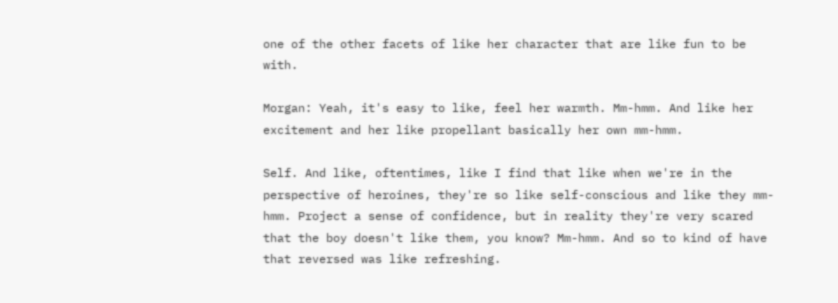one of the other facets of like her character that are like fun to be with.

Morgan: Yeah, it's easy to like, feel her warmth. Mm-hmm. And like her excitement and her like propellant basically her own mm-hmm.

Self. And like, oftentimes, like I find that like when we're in the perspective of heroines, they're so like self-conscious and like they mm-hmm. Project a sense of confidence, but in reality they're very scared that the boy doesn't like them, you know? Mm-hmm. And so to kind of have that reversed was like refreshing.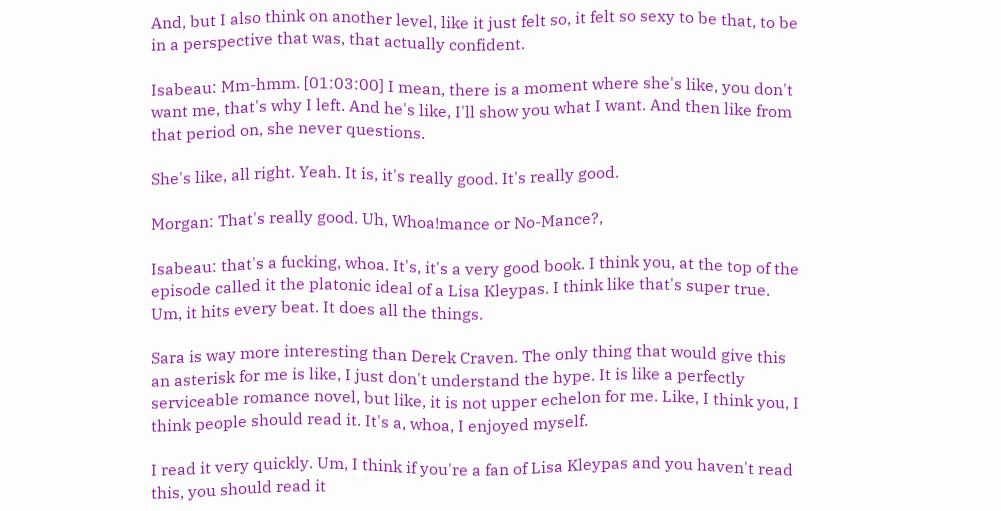And, but I also think on another level, like it just felt so, it felt so sexy to be that, to be in a perspective that was, that actually confident.

Isabeau: Mm-hmm. [01:03:00] I mean, there is a moment where she's like, you don't want me, that's why I left. And he's like, I'll show you what I want. And then like from that period on, she never questions.

She's like, all right. Yeah. It is, it's really good. It's really good.

Morgan: That's really good. Uh, Whoa!mance or No-Mance?,

Isabeau: that's a fucking, whoa. It's, it's a very good book. I think you, at the top of the episode called it the platonic ideal of a Lisa Kleypas. I think like that's super true. Um, it hits every beat. It does all the things.

Sara is way more interesting than Derek Craven. The only thing that would give this an asterisk for me is like, I just don't understand the hype. It is like a perfectly serviceable romance novel, but like, it is not upper echelon for me. Like, I think you, I think people should read it. It's a, whoa, I enjoyed myself.

I read it very quickly. Um, I think if you're a fan of Lisa Kleypas and you haven't read this, you should read it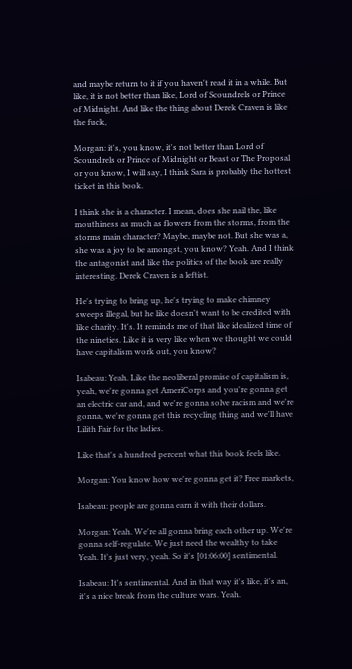and maybe return to it if you haven't read it in a while. But like, it is not better than like, Lord of Scoundrels or Prince of Midnight. And like the thing about Derek Craven is like the fuck,

Morgan: it's, you know, it's not better than Lord of Scoundrels or Prince of Midnight or Beast or The Proposal or you know, I will say, I think Sara is probably the hottest ticket in this book.

I think she is a character. I mean, does she nail the, like mouthiness as much as flowers from the storms, from the storms main character? Maybe, maybe not. But she was a, she was a joy to be amongst, you know? Yeah. And I think the antagonist and like the politics of the book are really interesting. Derek Craven is a leftist.

He's trying to bring up, he's trying to make chimney sweeps illegal, but he like doesn't want to be credited with like charity. It's. It reminds me of that like idealized time of the nineties. Like it is very like when we thought we could have capitalism work out, you know?

Isabeau: Yeah. Like the neoliberal promise of capitalism is, yeah, we're gonna get AmeriCorps and you're gonna get an electric car and, and we're gonna solve racism and we're gonna, we're gonna get this recycling thing and we'll have Lilith Fair for the ladies.

Like that's a hundred percent what this book feels like.

Morgan: You know how we're gonna get it? Free markets,

Isabeau: people are gonna earn it with their dollars.

Morgan: Yeah. We're all gonna bring each other up. We're gonna self-regulate. We just need the wealthy to take Yeah. It's just very, yeah. So it's [01:06:00] sentimental.

Isabeau: It's sentimental. And in that way it's like, it's an, it's a nice break from the culture wars. Yeah.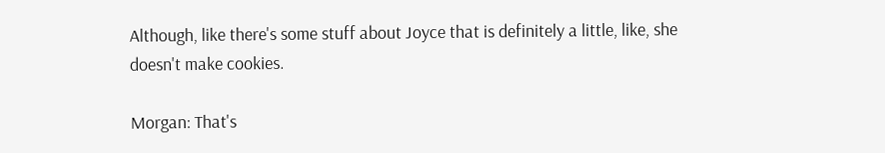Although, like there's some stuff about Joyce that is definitely a little, like, she doesn't make cookies.

Morgan: That's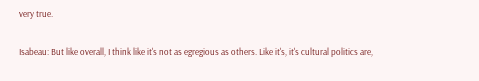very true.

Isabeau: But like overall, I think like it's not as egregious as others. Like it's, it's cultural politics are,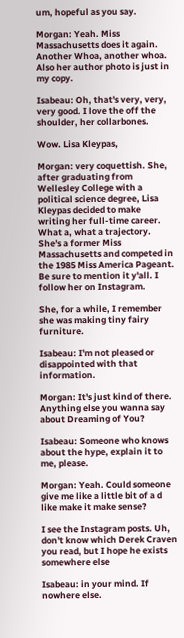um, hopeful as you say.

Morgan: Yeah. Miss Massachusetts does it again. Another Whoa, another whoa. Also her author photo is just in my copy.

Isabeau: Oh, that's very, very, very good. I love the off the shoulder, her collarbones.

Wow. Lisa Kleypas,

Morgan: very coquettish. She, after graduating from Wellesley College with a political science degree, Lisa Kleypas decided to make writing her full-time career. What a, what a trajectory. She's a former Miss Massachusetts and competed in the 1985 Miss America Pageant. Be sure to mention it y'all. I follow her on Instagram.

She, for a while, I remember she was making tiny fairy furniture.

Isabeau: I'm not pleased or disappointed with that information.

Morgan: It's just kind of there. Anything else you wanna say about Dreaming of You?

Isabeau: Someone who knows about the hype, explain it to me, please.

Morgan: Yeah. Could someone give me like a little bit of a d like make it make sense?

I see the Instagram posts. Uh, don't know which Derek Craven you read, but I hope he exists somewhere else

Isabeau: in your mind. If nowhere else.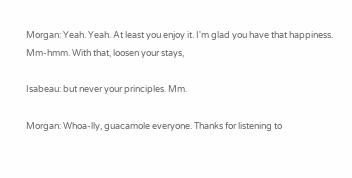Morgan: Yeah. Yeah. At least you enjoy it. I'm glad you have that happiness. Mm-hmm. With that, loosen your stays,

Isabeau: but never your principles. Mm.

Morgan: Whoa-lly, guacamole everyone. Thanks for listening to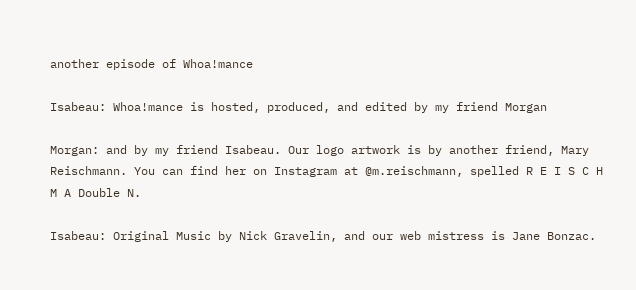another episode of Whoa!mance

Isabeau: Whoa!mance is hosted, produced, and edited by my friend Morgan

Morgan: and by my friend Isabeau. Our logo artwork is by another friend, Mary Reischmann. You can find her on Instagram at @m.reischmann, spelled R E I S C H M A Double N.

Isabeau: Original Music by Nick Gravelin, and our web mistress is Jane Bonzac.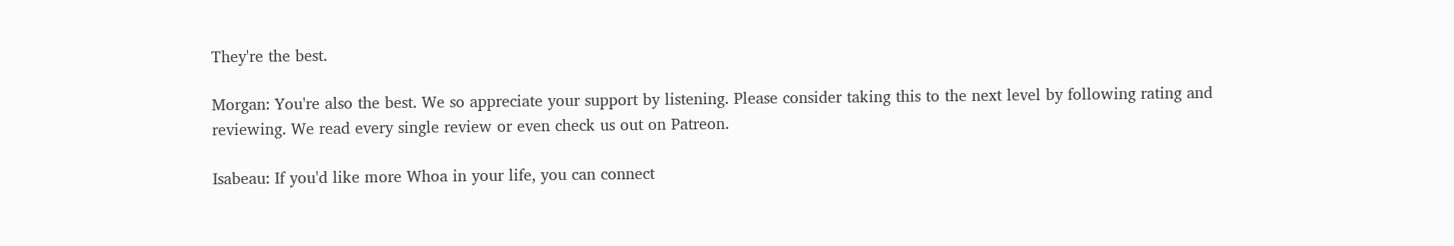They're the best.

Morgan: You're also the best. We so appreciate your support by listening. Please consider taking this to the next level by following rating and reviewing. We read every single review or even check us out on Patreon.

Isabeau: If you'd like more Whoa in your life, you can connect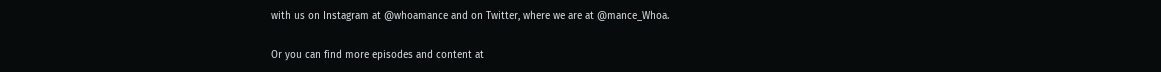with us on Instagram at @whoamance and on Twitter, where we are at @mance_Whoa.

Or you can find more episodes and content at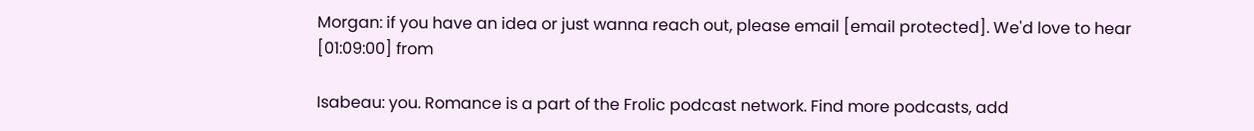Morgan: if you have an idea or just wanna reach out, please email [email protected]. We'd love to hear [01:09:00] from

Isabeau: you. Romance is a part of the Frolic podcast network. Find more podcasts, add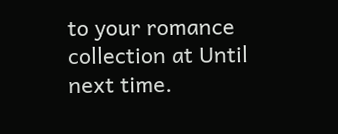to your romance collection at Until next time.